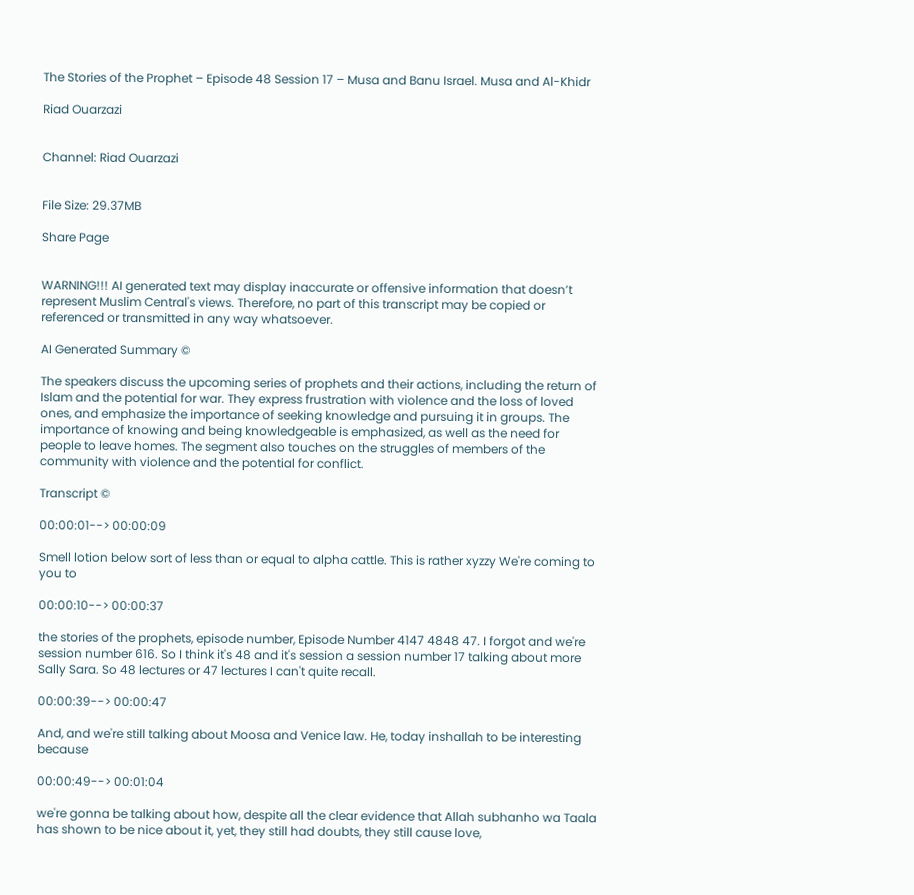The Stories of the Prophet – Episode 48 Session 17 – Musa and Banu Israel. Musa and Al-Khidr

Riad Ouarzazi


Channel: Riad Ouarzazi


File Size: 29.37MB

Share Page


WARNING!!! AI generated text may display inaccurate or offensive information that doesn’t represent Muslim Central's views. Therefore, no part of this transcript may be copied or referenced or transmitted in any way whatsoever.

AI Generated Summary ©

The speakers discuss the upcoming series of prophets and their actions, including the return of Islam and the potential for war. They express frustration with violence and the loss of loved ones, and emphasize the importance of seeking knowledge and pursuing it in groups. The importance of knowing and being knowledgeable is emphasized, as well as the need for people to leave homes. The segment also touches on the struggles of members of the community with violence and the potential for conflict.

Transcript ©

00:00:01--> 00:00:09

Smell lotion below sort of less than or equal to alpha cattle. This is rather xyzzy We're coming to you to

00:00:10--> 00:00:37

the stories of the prophets, episode number, Episode Number 4147 4848 47. I forgot and we're session number 616. So I think it's 48 and it's session a session number 17 talking about more Sally Sara. So 48 lectures or 47 lectures I can't quite recall.

00:00:39--> 00:00:47

And, and we're still talking about Moosa and Venice law. He, today inshallah to be interesting because

00:00:49--> 00:01:04

we're gonna be talking about how, despite all the clear evidence that Allah subhanho wa Taala has shown to be nice about it, yet, they still had doubts, they still cause love,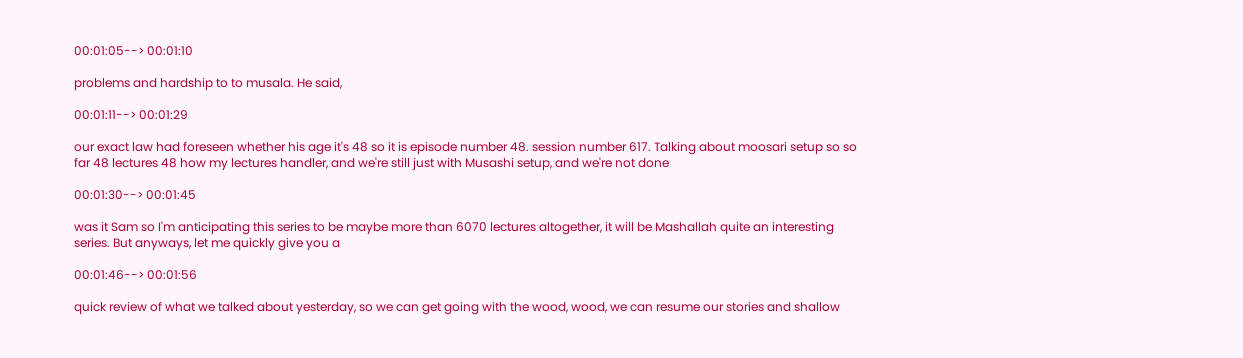00:01:05--> 00:01:10

problems and hardship to to musala. He said,

00:01:11--> 00:01:29

our exact law had foreseen whether his age it's 48 so it is episode number 48. session number 617. Talking about moosari setup so so far 48 lectures 48 how my lectures handler, and we're still just with Musashi setup, and we're not done

00:01:30--> 00:01:45

was it Sam so I'm anticipating this series to be maybe more than 6070 lectures altogether, it will be Mashallah quite an interesting series. But anyways, let me quickly give you a

00:01:46--> 00:01:56

quick review of what we talked about yesterday, so we can get going with the wood, wood, we can resume our stories and shallow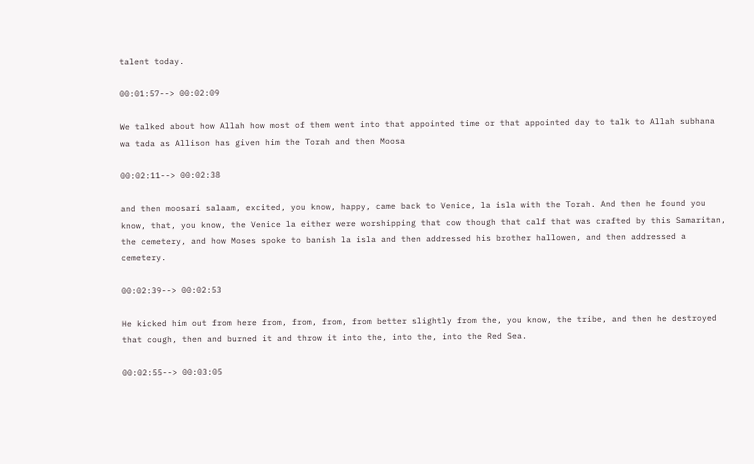talent today.

00:01:57--> 00:02:09

We talked about how Allah how most of them went into that appointed time or that appointed day to talk to Allah subhana wa tada as Allison has given him the Torah and then Moosa

00:02:11--> 00:02:38

and then moosari salaam, excited, you know, happy, came back to Venice, la isla with the Torah. And then he found you know, that, you know, the Venice la either were worshipping that cow though that calf that was crafted by this Samaritan, the cemetery, and how Moses spoke to banish la isla and then addressed his brother hallowen, and then addressed a cemetery.

00:02:39--> 00:02:53

He kicked him out from here from, from, from, from better slightly from the, you know, the tribe, and then he destroyed that cough, then and burned it and throw it into the, into the, into the Red Sea.

00:02:55--> 00:03:05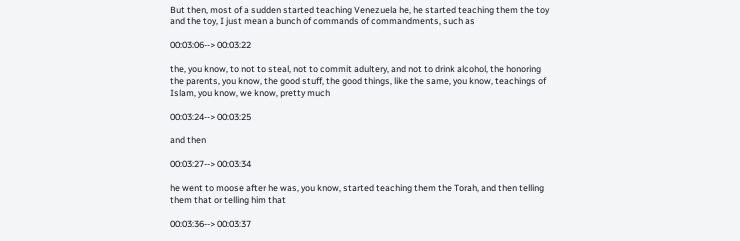But then, most of a sudden started teaching Venezuela he, he started teaching them the toy and the toy, I just mean a bunch of commands of commandments, such as

00:03:06--> 00:03:22

the, you know, to not to steal, not to commit adultery, and not to drink alcohol, the honoring the parents, you know, the good stuff, the good things, like the same, you know, teachings of Islam, you know, we know, pretty much

00:03:24--> 00:03:25

and then

00:03:27--> 00:03:34

he went to moose after he was, you know, started teaching them the Torah, and then telling them that or telling him that

00:03:36--> 00:03:37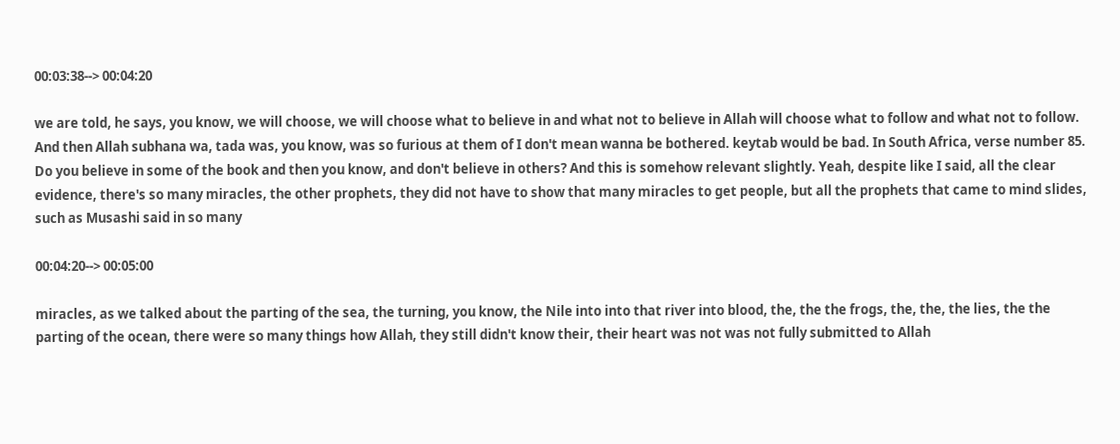00:03:38--> 00:04:20

we are told, he says, you know, we will choose, we will choose what to believe in and what not to believe in Allah will choose what to follow and what not to follow. And then Allah subhana wa, tada was, you know, was so furious at them of I don't mean wanna be bothered. keytab would be bad. In South Africa, verse number 85. Do you believe in some of the book and then you know, and don't believe in others? And this is somehow relevant slightly. Yeah, despite like I said, all the clear evidence, there's so many miracles, the other prophets, they did not have to show that many miracles to get people, but all the prophets that came to mind slides, such as Musashi said in so many

00:04:20--> 00:05:00

miracles, as we talked about the parting of the sea, the turning, you know, the Nile into into that river into blood, the, the the frogs, the, the, the lies, the the parting of the ocean, there were so many things how Allah, they still didn't know their, their heart was not was not fully submitted to Allah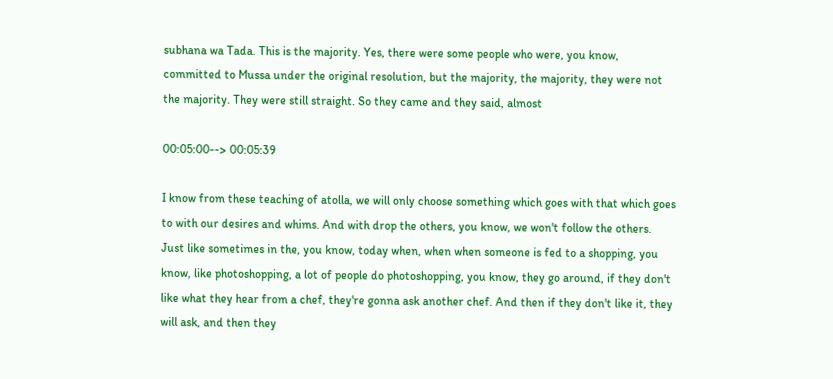subhana wa Tada. This is the majority. Yes, there were some people who were, you know, committed to Mussa under the original resolution, but the majority, the majority, they were not the majority. They were still straight. So they came and they said, almost

00:05:00--> 00:05:39

I know from these teaching of atolla, we will only choose something which goes with that which goes to with our desires and whims. And with drop the others, you know, we won't follow the others. Just like sometimes in the, you know, today when, when when someone is fed to a shopping, you know, like photoshopping, a lot of people do photoshopping, you know, they go around, if they don't like what they hear from a chef, they're gonna ask another chef. And then if they don't like it, they will ask, and then they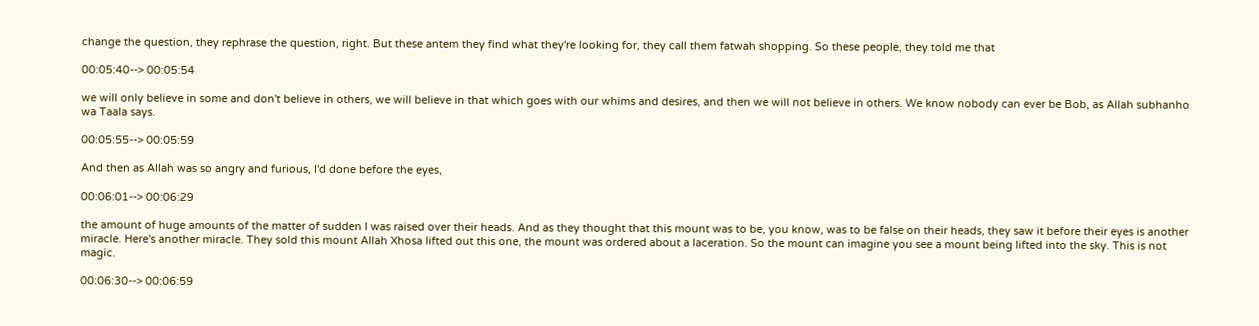change the question, they rephrase the question, right. But these antem they find what they're looking for, they call them fatwah shopping. So these people, they told me that

00:05:40--> 00:05:54

we will only believe in some and don't believe in others, we will believe in that which goes with our whims and desires, and then we will not believe in others. We know nobody can ever be Bob, as Allah subhanho wa Taala says.

00:05:55--> 00:05:59

And then as Allah was so angry and furious, I'd done before the eyes,

00:06:01--> 00:06:29

the amount of huge amounts of the matter of sudden I was raised over their heads. And as they thought that this mount was to be, you know, was to be false on their heads, they saw it before their eyes is another miracle. Here's another miracle. They sold this mount Allah Xhosa lifted out this one, the mount was ordered about a laceration. So the mount can imagine you see a mount being lifted into the sky. This is not magic.

00:06:30--> 00:06:59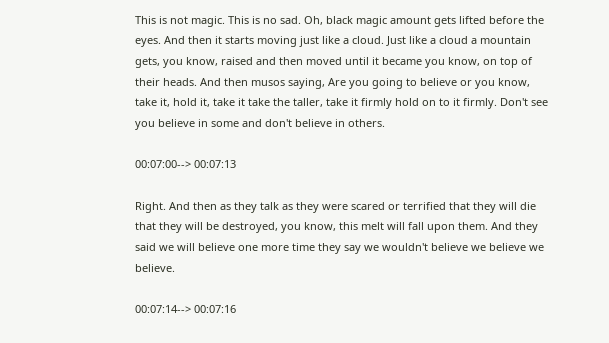This is not magic. This is no sad. Oh, black magic amount gets lifted before the eyes. And then it starts moving just like a cloud. Just like a cloud a mountain gets, you know, raised and then moved until it became you know, on top of their heads. And then musos saying, Are you going to believe or you know, take it, hold it, take it take the taller, take it firmly hold on to it firmly. Don't see you believe in some and don't believe in others.

00:07:00--> 00:07:13

Right. And then as they talk as they were scared or terrified that they will die that they will be destroyed, you know, this melt will fall upon them. And they said we will believe one more time they say we wouldn't believe we believe we believe.

00:07:14--> 00:07:16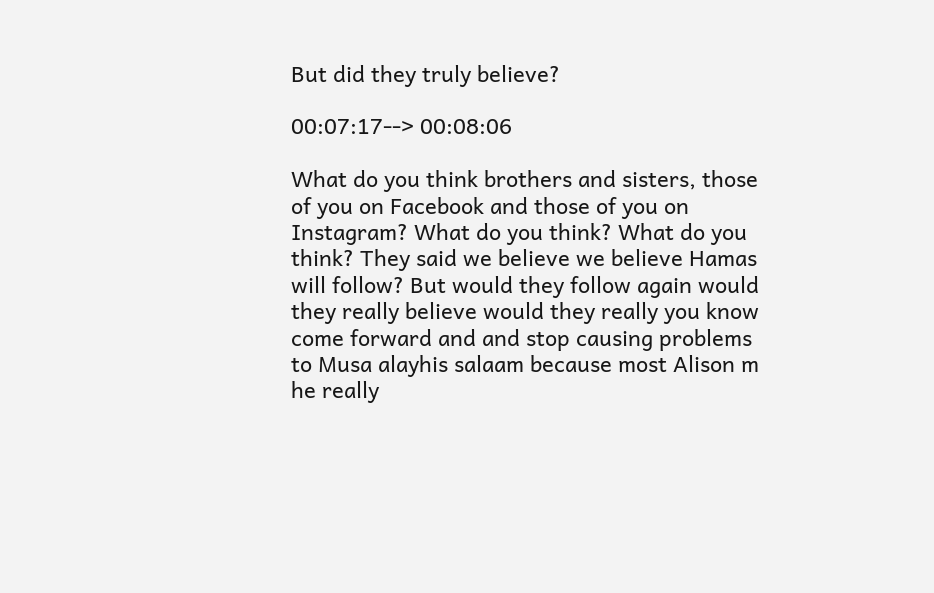But did they truly believe?

00:07:17--> 00:08:06

What do you think brothers and sisters, those of you on Facebook and those of you on Instagram? What do you think? What do you think? They said we believe we believe Hamas will follow? But would they follow again would they really believe would they really you know come forward and and stop causing problems to Musa alayhis salaam because most Alison m he really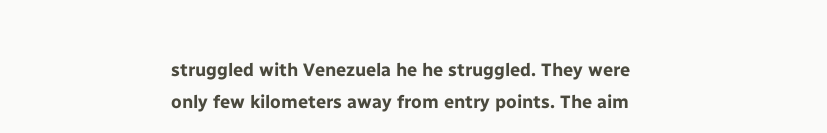struggled with Venezuela he he struggled. They were only few kilometers away from entry points. The aim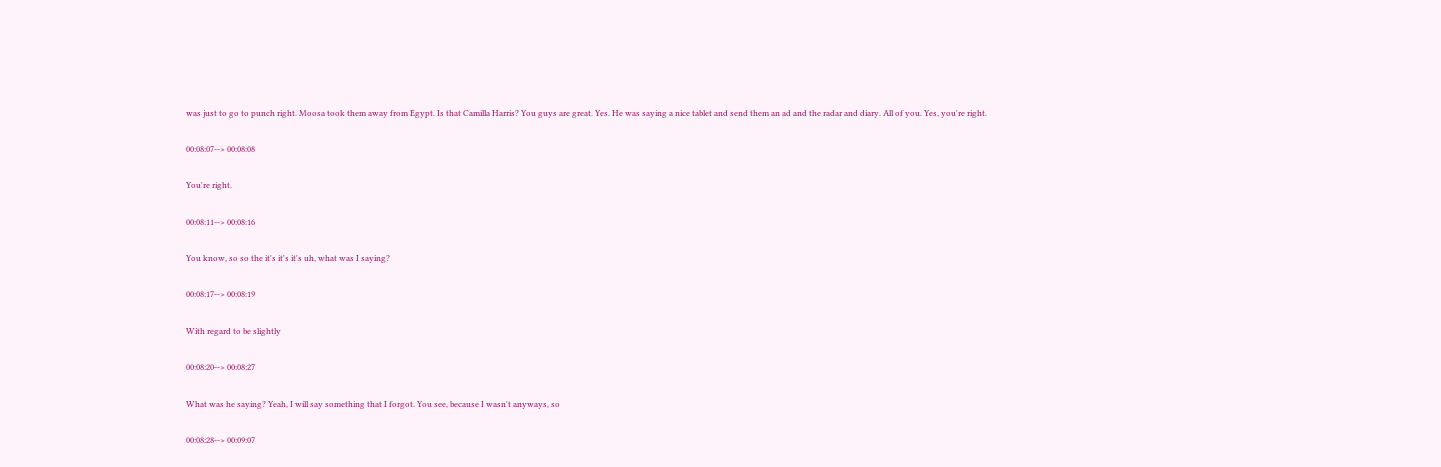was just to go to punch right. Moosa took them away from Egypt. Is that Camilla Harris? You guys are great. Yes. He was saying a nice tablet and send them an ad and the radar and diary. All of you. Yes, you're right.

00:08:07--> 00:08:08

You're right.

00:08:11--> 00:08:16

You know, so so the it's it's it's uh, what was I saying?

00:08:17--> 00:08:19

With regard to be slightly

00:08:20--> 00:08:27

What was he saying? Yeah, I will say something that I forgot. You see, because I wasn't anyways, so

00:08:28--> 00:09:07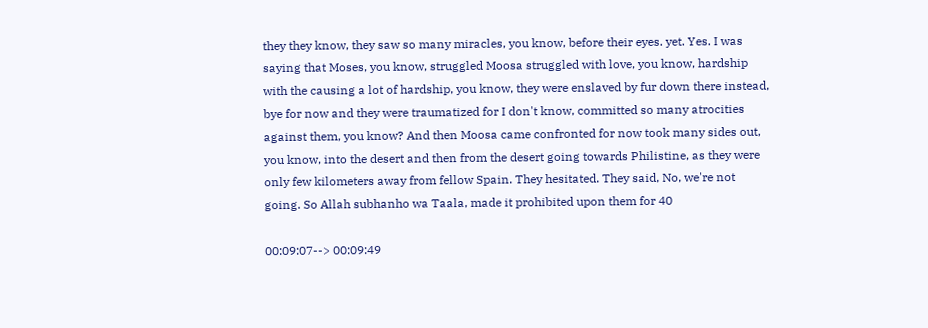they they know, they saw so many miracles, you know, before their eyes. yet. Yes. I was saying that Moses, you know, struggled Moosa struggled with love, you know, hardship with the causing a lot of hardship, you know, they were enslaved by fur down there instead, bye for now and they were traumatized for I don't know, committed so many atrocities against them, you know? And then Moosa came confronted for now took many sides out, you know, into the desert and then from the desert going towards Philistine, as they were only few kilometers away from fellow Spain. They hesitated. They said, No, we're not going. So Allah subhanho wa Taala, made it prohibited upon them for 40

00:09:07--> 00:09:49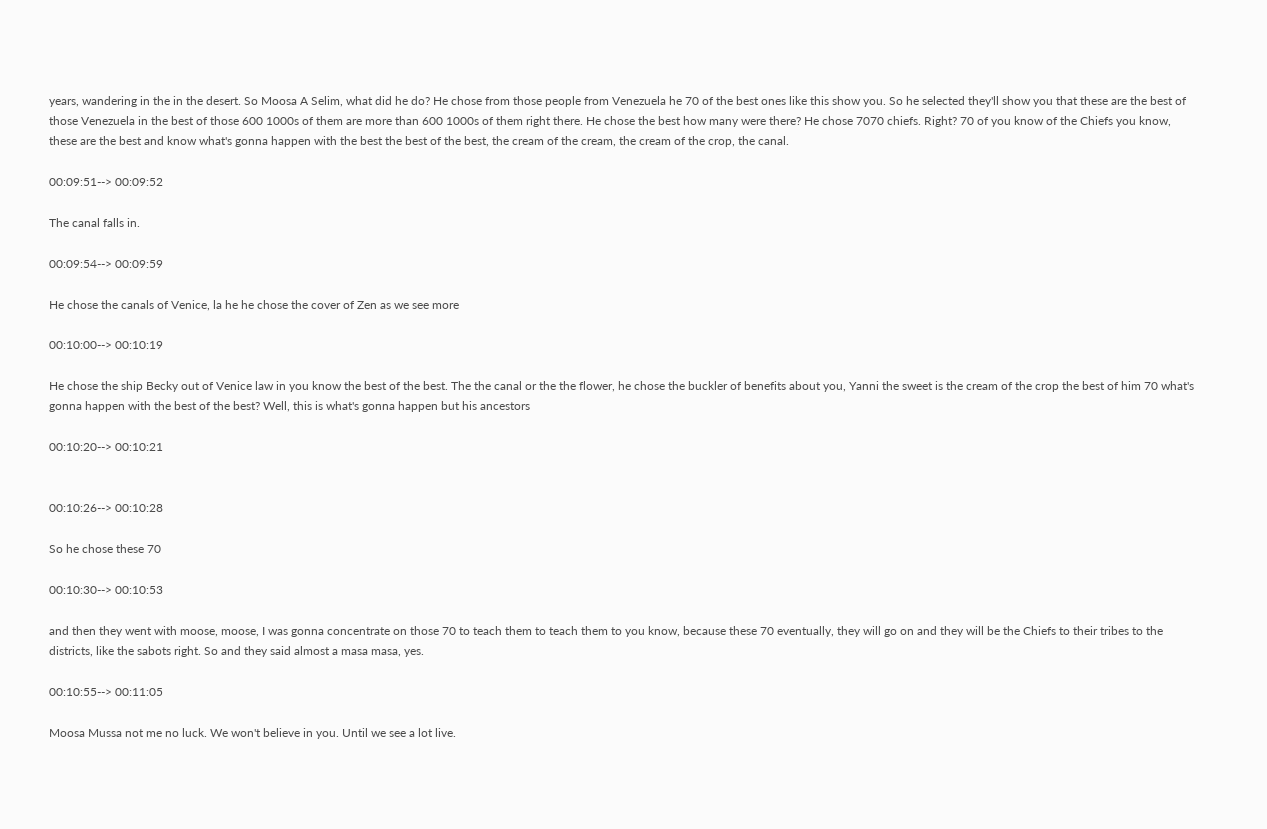years, wandering in the in the desert. So Moosa A Selim, what did he do? He chose from those people from Venezuela he 70 of the best ones like this show you. So he selected they'll show you that these are the best of those Venezuela in the best of those 600 1000s of them are more than 600 1000s of them right there. He chose the best how many were there? He chose 7070 chiefs. Right? 70 of you know of the Chiefs you know, these are the best and know what's gonna happen with the best the best of the best, the cream of the cream, the cream of the crop, the canal.

00:09:51--> 00:09:52

The canal falls in.

00:09:54--> 00:09:59

He chose the canals of Venice, la he he chose the cover of Zen as we see more

00:10:00--> 00:10:19

He chose the ship Becky out of Venice law in you know the best of the best. The the canal or the the flower, he chose the buckler of benefits about you, Yanni the sweet is the cream of the crop the best of him 70 what's gonna happen with the best of the best? Well, this is what's gonna happen but his ancestors

00:10:20--> 00:10:21


00:10:26--> 00:10:28

So he chose these 70

00:10:30--> 00:10:53

and then they went with moose, moose, I was gonna concentrate on those 70 to teach them to teach them to you know, because these 70 eventually, they will go on and they will be the Chiefs to their tribes to the districts, like the sabots right. So and they said almost a masa masa, yes.

00:10:55--> 00:11:05

Moosa Mussa not me no luck. We won't believe in you. Until we see a lot live.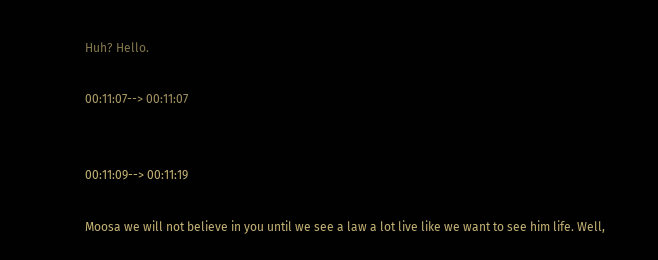Huh? Hello.

00:11:07--> 00:11:07


00:11:09--> 00:11:19

Moosa we will not believe in you until we see a law a lot live like we want to see him life. Well,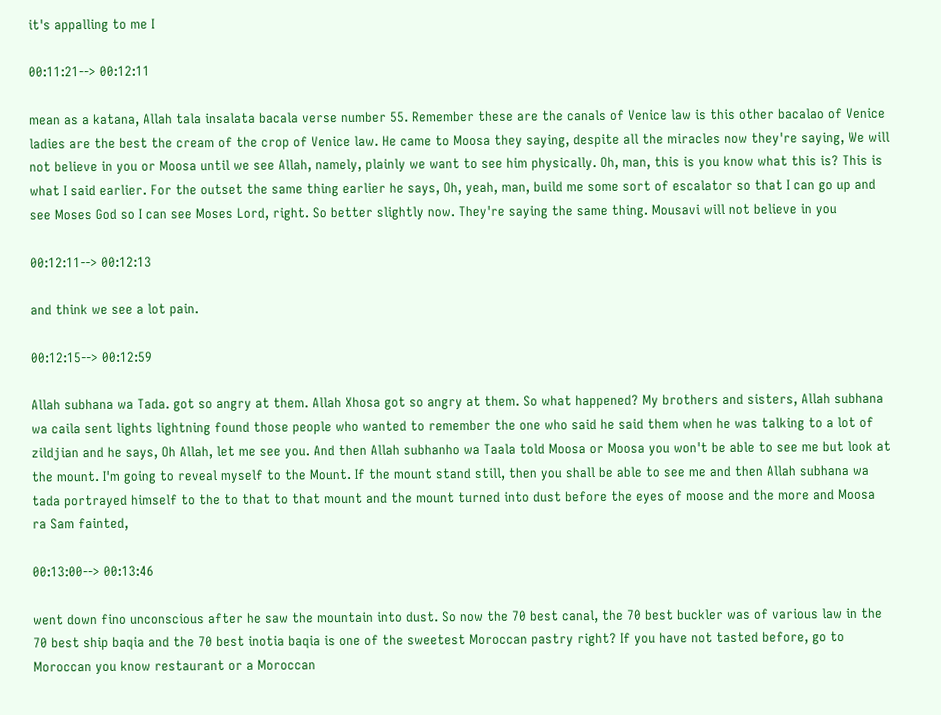it's appalling to me I

00:11:21--> 00:12:11

mean as a katana, Allah tala insalata bacala verse number 55. Remember these are the canals of Venice law is this other bacalao of Venice ladies are the best the cream of the crop of Venice law. He came to Moosa they saying, despite all the miracles now they're saying, We will not believe in you or Moosa until we see Allah, namely, plainly we want to see him physically. Oh, man, this is you know what this is? This is what I said earlier. For the outset the same thing earlier he says, Oh, yeah, man, build me some sort of escalator so that I can go up and see Moses God so I can see Moses Lord, right. So better slightly now. They're saying the same thing. Mousavi will not believe in you

00:12:11--> 00:12:13

and think we see a lot pain.

00:12:15--> 00:12:59

Allah subhana wa Tada. got so angry at them. Allah Xhosa got so angry at them. So what happened? My brothers and sisters, Allah subhana wa caila sent lights lightning found those people who wanted to remember the one who said he said them when he was talking to a lot of zildjian and he says, Oh Allah, let me see you. And then Allah subhanho wa Taala told Moosa or Moosa you won't be able to see me but look at the mount. I'm going to reveal myself to the Mount. If the mount stand still, then you shall be able to see me and then Allah subhana wa tada portrayed himself to the to that to that mount and the mount turned into dust before the eyes of moose and the more and Moosa ra Sam fainted,

00:13:00--> 00:13:46

went down fino unconscious after he saw the mountain into dust. So now the 70 best canal, the 70 best buckler was of various law in the 70 best ship baqia and the 70 best inotia baqia is one of the sweetest Moroccan pastry right? If you have not tasted before, go to Moroccan you know restaurant or a Moroccan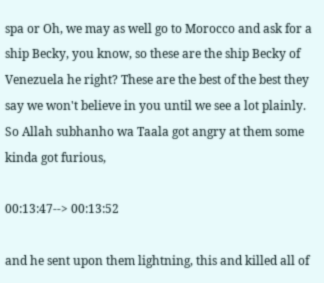spa or Oh, we may as well go to Morocco and ask for a ship Becky, you know, so these are the ship Becky of Venezuela he right? These are the best of the best they say we won't believe in you until we see a lot plainly. So Allah subhanho wa Taala got angry at them some kinda got furious,

00:13:47--> 00:13:52

and he sent upon them lightning, this and killed all of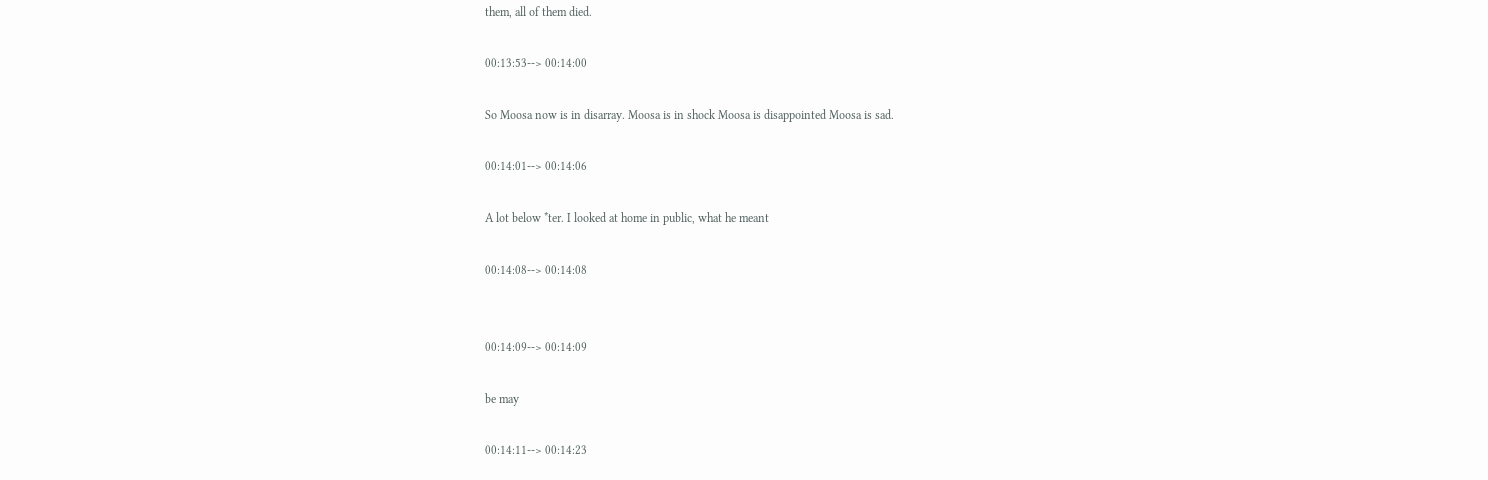them, all of them died.

00:13:53--> 00:14:00

So Moosa now is in disarray. Moosa is in shock Moosa is disappointed Moosa is sad.

00:14:01--> 00:14:06

A lot below *ter. I looked at home in public, what he meant

00:14:08--> 00:14:08


00:14:09--> 00:14:09

be may

00:14:11--> 00:14:23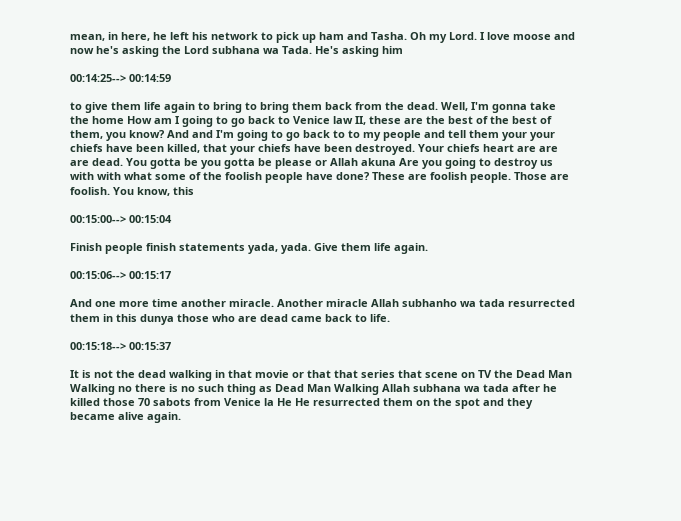mean, in here, he left his network to pick up ham and Tasha. Oh my Lord. I love moose and now he's asking the Lord subhana wa Tada. He's asking him

00:14:25--> 00:14:59

to give them life again to bring to bring them back from the dead. Well, I'm gonna take the home How am I going to go back to Venice law II, these are the best of the best of them, you know? And and I'm going to go back to to my people and tell them your your chiefs have been killed, that your chiefs have been destroyed. Your chiefs heart are are are dead. You gotta be you gotta be please or Allah akuna Are you going to destroy us with with what some of the foolish people have done? These are foolish people. Those are foolish. You know, this

00:15:00--> 00:15:04

Finish people finish statements yada, yada. Give them life again.

00:15:06--> 00:15:17

And one more time another miracle. Another miracle Allah subhanho wa tada resurrected them in this dunya those who are dead came back to life.

00:15:18--> 00:15:37

It is not the dead walking in that movie or that that series that scene on TV the Dead Man Walking no there is no such thing as Dead Man Walking Allah subhana wa tada after he killed those 70 sabots from Venice la He He resurrected them on the spot and they became alive again.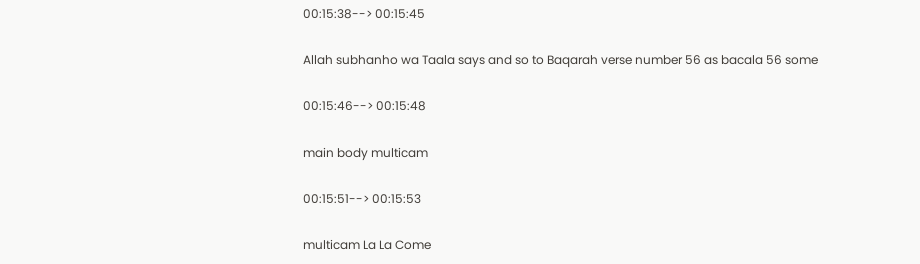00:15:38--> 00:15:45

Allah subhanho wa Taala says and so to Baqarah verse number 56 as bacala 56 some

00:15:46--> 00:15:48

main body multicam

00:15:51--> 00:15:53

multicam La La Come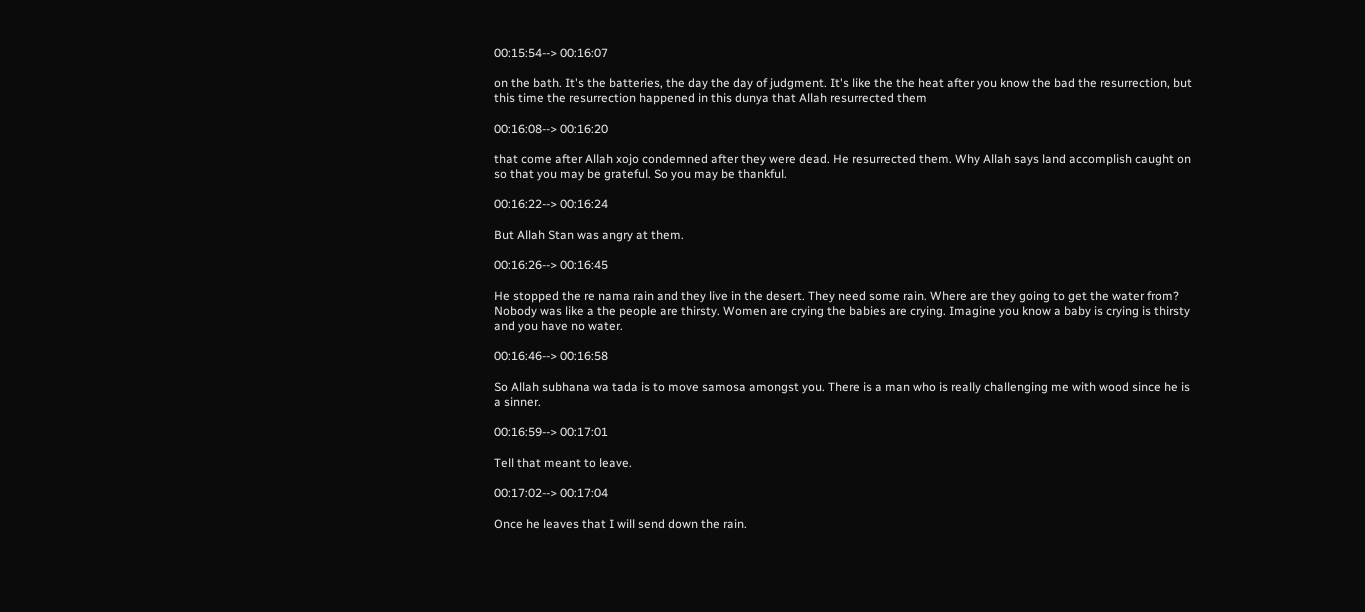00:15:54--> 00:16:07

on the bath. It's the batteries, the day the day of judgment. It's like the the heat after you know the bad the resurrection, but this time the resurrection happened in this dunya that Allah resurrected them

00:16:08--> 00:16:20

that come after Allah xojo condemned after they were dead. He resurrected them. Why Allah says land accomplish caught on so that you may be grateful. So you may be thankful.

00:16:22--> 00:16:24

But Allah Stan was angry at them.

00:16:26--> 00:16:45

He stopped the re nama rain and they live in the desert. They need some rain. Where are they going to get the water from? Nobody was like a the people are thirsty. Women are crying the babies are crying. Imagine you know a baby is crying is thirsty and you have no water.

00:16:46--> 00:16:58

So Allah subhana wa tada is to move samosa amongst you. There is a man who is really challenging me with wood since he is a sinner.

00:16:59--> 00:17:01

Tell that meant to leave.

00:17:02--> 00:17:04

Once he leaves that I will send down the rain.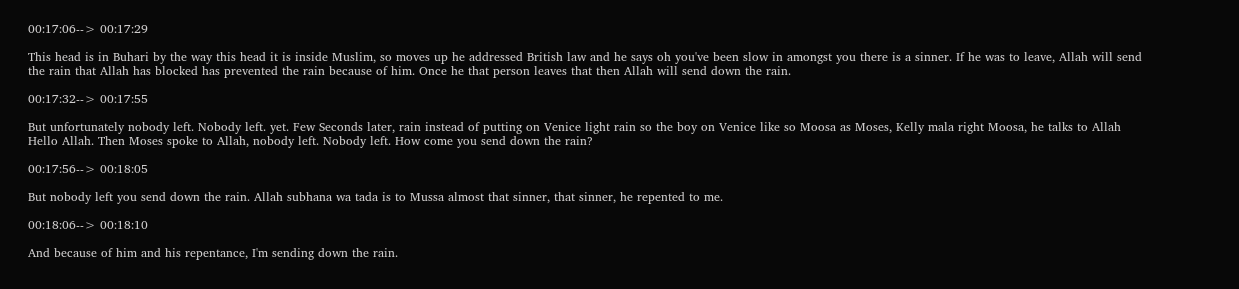00:17:06--> 00:17:29

This head is in Buhari by the way this head it is inside Muslim, so moves up he addressed British law and he says oh you've been slow in amongst you there is a sinner. If he was to leave, Allah will send the rain that Allah has blocked has prevented the rain because of him. Once he that person leaves that then Allah will send down the rain.

00:17:32--> 00:17:55

But unfortunately nobody left. Nobody left. yet. Few Seconds later, rain instead of putting on Venice light rain so the boy on Venice like so Moosa as Moses, Kelly mala right Moosa, he talks to Allah Hello Allah. Then Moses spoke to Allah, nobody left. Nobody left. How come you send down the rain?

00:17:56--> 00:18:05

But nobody left you send down the rain. Allah subhana wa tada is to Mussa almost that sinner, that sinner, he repented to me.

00:18:06--> 00:18:10

And because of him and his repentance, I'm sending down the rain.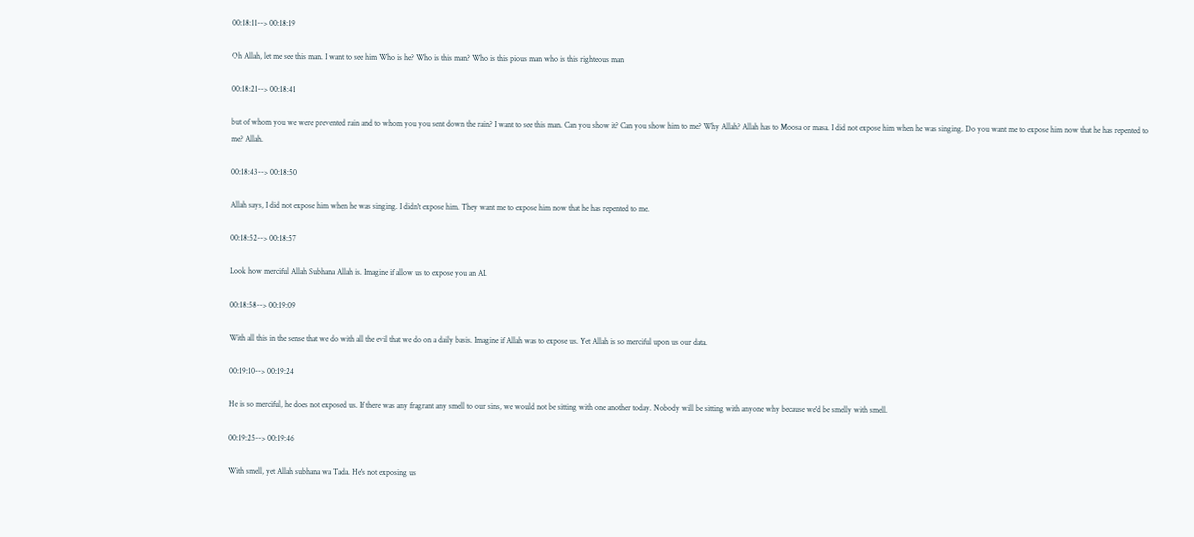00:18:11--> 00:18:19

Oh Allah, let me see this man. I want to see him Who is he? Who is this man? Who is this pious man who is this righteous man

00:18:21--> 00:18:41

but of whom you we were prevented rain and to whom you you sent down the rain? I want to see this man. Can you show it? Can you show him to me? Why Allah? Allah has to Moosa or masa. I did not expose him when he was singing. Do you want me to expose him now that he has repented to me? Allah.

00:18:43--> 00:18:50

Allah says, I did not expose him when he was singing. I didn't expose him. They want me to expose him now that he has repented to me.

00:18:52--> 00:18:57

Look how merciful Allah Subhana Allah is. Imagine if allow us to expose you an AI.

00:18:58--> 00:19:09

With all this in the sense that we do with all the evil that we do on a daily basis. Imagine if Allah was to expose us. Yet Allah is so merciful upon us our data.

00:19:10--> 00:19:24

He is so merciful, he does not exposed us. If there was any fragrant any smell to our sins, we would not be sitting with one another today. Nobody will be sitting with anyone why because we'd be smelly with smell.

00:19:25--> 00:19:46

With smell, yet Allah subhana wa Tada. He's not exposing us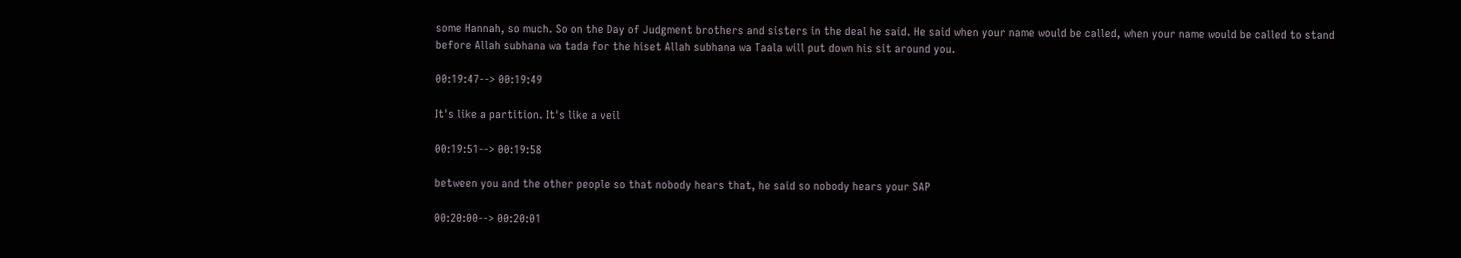some Hannah, so much. So on the Day of Judgment brothers and sisters in the deal he said. He said when your name would be called, when your name would be called to stand before Allah subhana wa tada for the hiset Allah subhana wa Taala will put down his sit around you.

00:19:47--> 00:19:49

It's like a partition. It's like a veil

00:19:51--> 00:19:58

between you and the other people so that nobody hears that, he said so nobody hears your SAP

00:20:00--> 00:20:01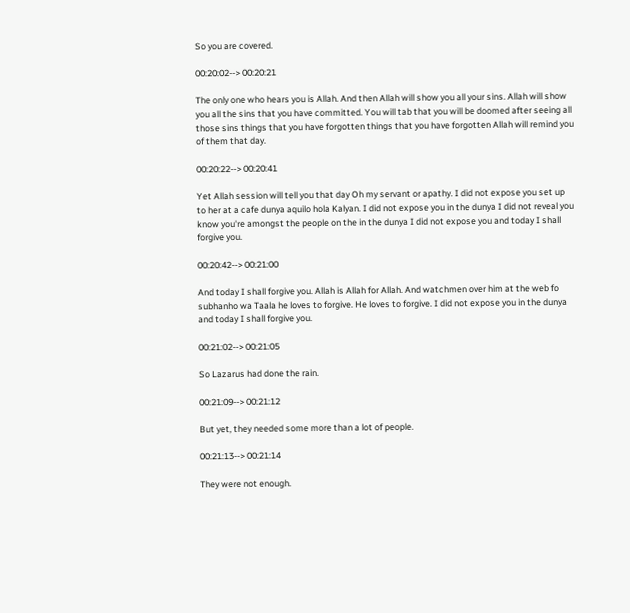So you are covered.

00:20:02--> 00:20:21

The only one who hears you is Allah. And then Allah will show you all your sins. Allah will show you all the sins that you have committed. You will tab that you will be doomed after seeing all those sins things that you have forgotten things that you have forgotten Allah will remind you of them that day.

00:20:22--> 00:20:41

Yet Allah session will tell you that day Oh my servant or apathy. I did not expose you set up to her at a cafe dunya aquilo hola Kalyan. I did not expose you in the dunya I did not reveal you know you're amongst the people on the in the dunya I did not expose you and today I shall forgive you.

00:20:42--> 00:21:00

And today I shall forgive you. Allah is Allah for Allah. And watchmen over him at the web fo subhanho wa Taala he loves to forgive. He loves to forgive. I did not expose you in the dunya and today I shall forgive you.

00:21:02--> 00:21:05

So Lazarus had done the rain.

00:21:09--> 00:21:12

But yet, they needed some more than a lot of people.

00:21:13--> 00:21:14

They were not enough.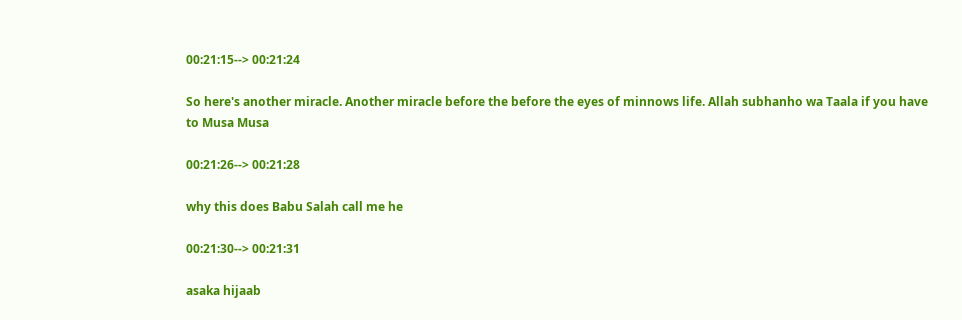00:21:15--> 00:21:24

So here's another miracle. Another miracle before the before the eyes of minnows life. Allah subhanho wa Taala if you have to Musa Musa

00:21:26--> 00:21:28

why this does Babu Salah call me he

00:21:30--> 00:21:31

asaka hijaab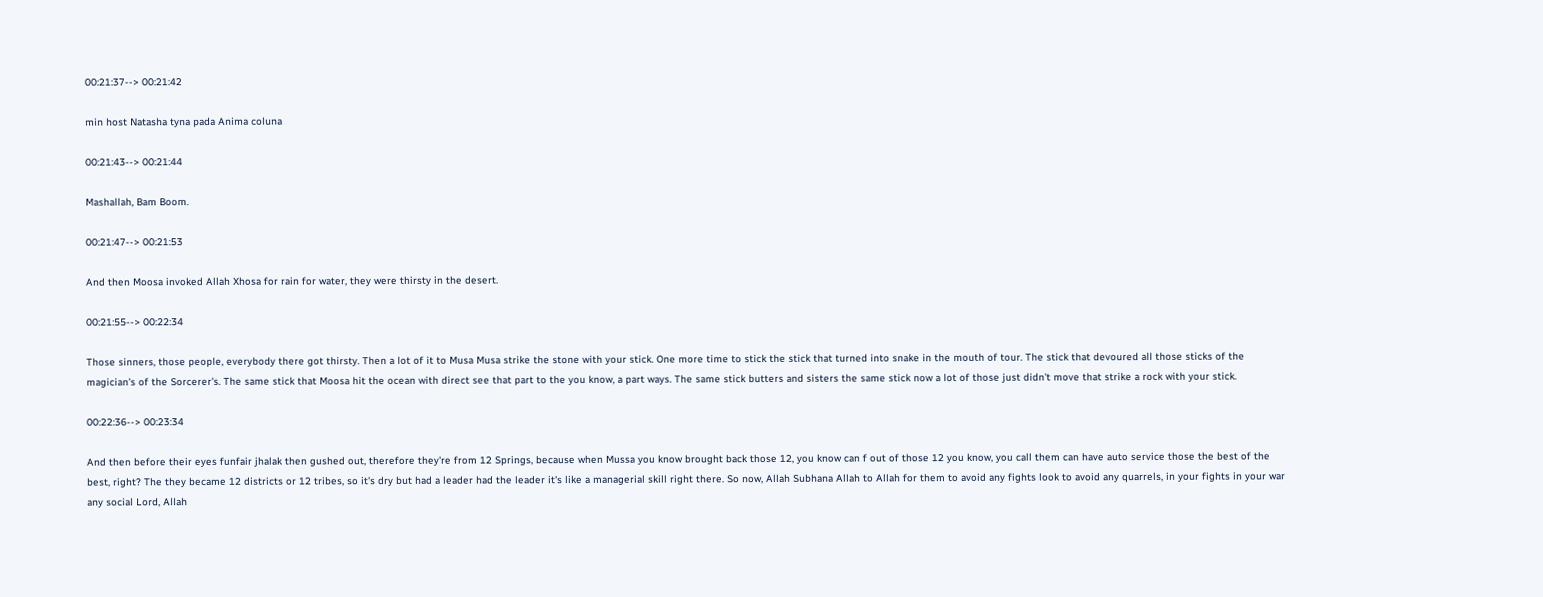00:21:37--> 00:21:42

min host Natasha tyna pada Anima coluna

00:21:43--> 00:21:44

Mashallah, Bam Boom.

00:21:47--> 00:21:53

And then Moosa invoked Allah Xhosa for rain for water, they were thirsty in the desert.

00:21:55--> 00:22:34

Those sinners, those people, everybody there got thirsty. Then a lot of it to Musa Musa strike the stone with your stick. One more time to stick the stick that turned into snake in the mouth of tour. The stick that devoured all those sticks of the magician's of the Sorcerer's. The same stick that Moosa hit the ocean with direct see that part to the you know, a part ways. The same stick butters and sisters the same stick now a lot of those just didn't move that strike a rock with your stick.

00:22:36--> 00:23:34

And then before their eyes funfair jhalak then gushed out, therefore they're from 12 Springs, because when Mussa you know brought back those 12, you know can f out of those 12 you know, you call them can have auto service those the best of the best, right? The they became 12 districts or 12 tribes, so it's dry but had a leader had the leader it's like a managerial skill right there. So now, Allah Subhana Allah to Allah for them to avoid any fights look to avoid any quarrels, in your fights in your war any social Lord, Allah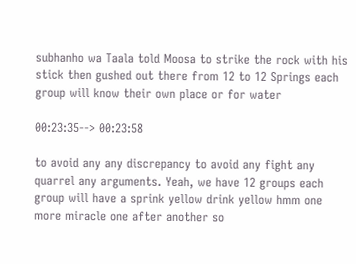subhanho wa Taala told Moosa to strike the rock with his stick then gushed out there from 12 to 12 Springs each group will know their own place or for water

00:23:35--> 00:23:58

to avoid any any discrepancy to avoid any fight any quarrel any arguments. Yeah, we have 12 groups each group will have a sprink yellow drink yellow hmm one more miracle one after another so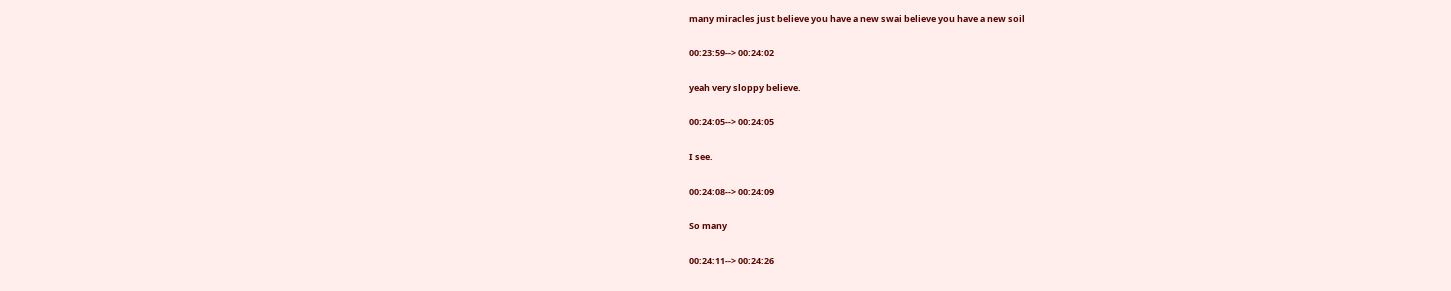many miracles just believe you have a new swai believe you have a new soil

00:23:59--> 00:24:02

yeah very sloppy believe.

00:24:05--> 00:24:05

I see.

00:24:08--> 00:24:09

So many

00:24:11--> 00:24:26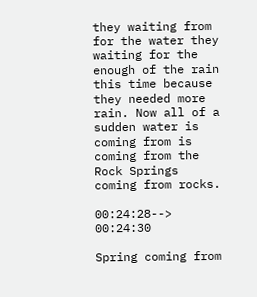they waiting from for the water they waiting for the enough of the rain this time because they needed more rain. Now all of a sudden water is coming from is coming from the Rock Springs coming from rocks.

00:24:28--> 00:24:30

Spring coming from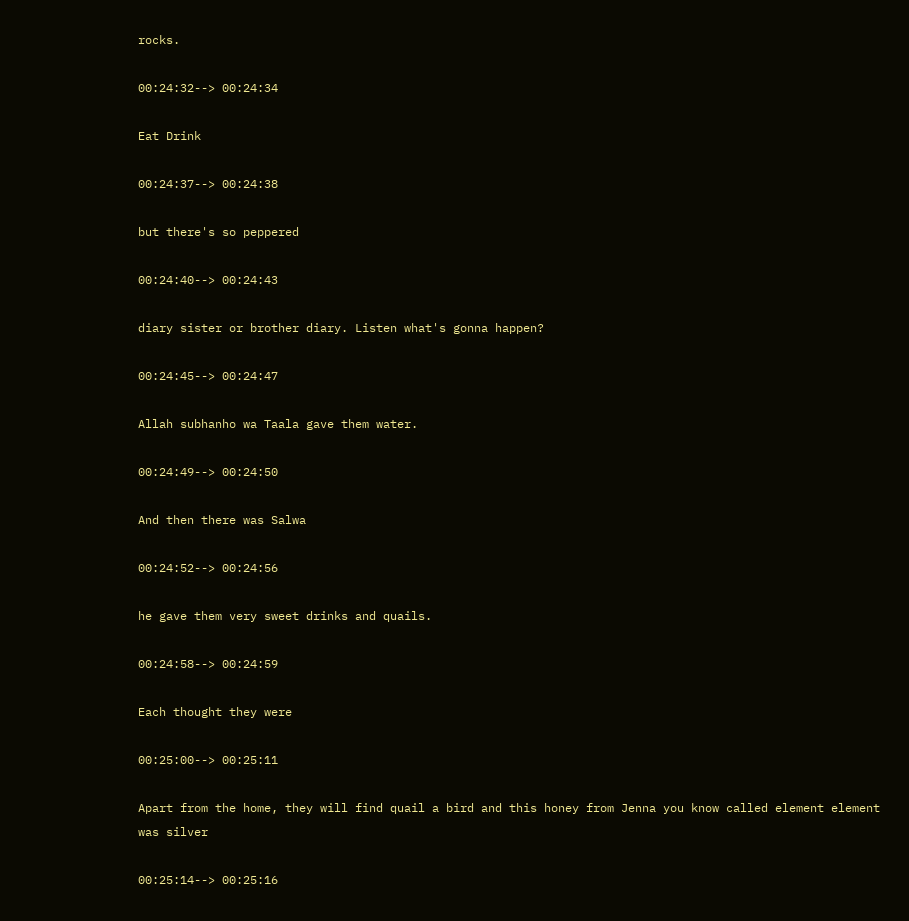rocks.

00:24:32--> 00:24:34

Eat Drink

00:24:37--> 00:24:38

but there's so peppered

00:24:40--> 00:24:43

diary sister or brother diary. Listen what's gonna happen?

00:24:45--> 00:24:47

Allah subhanho wa Taala gave them water.

00:24:49--> 00:24:50

And then there was Salwa

00:24:52--> 00:24:56

he gave them very sweet drinks and quails.

00:24:58--> 00:24:59

Each thought they were

00:25:00--> 00:25:11

Apart from the home, they will find quail a bird and this honey from Jenna you know called element element was silver

00:25:14--> 00:25:16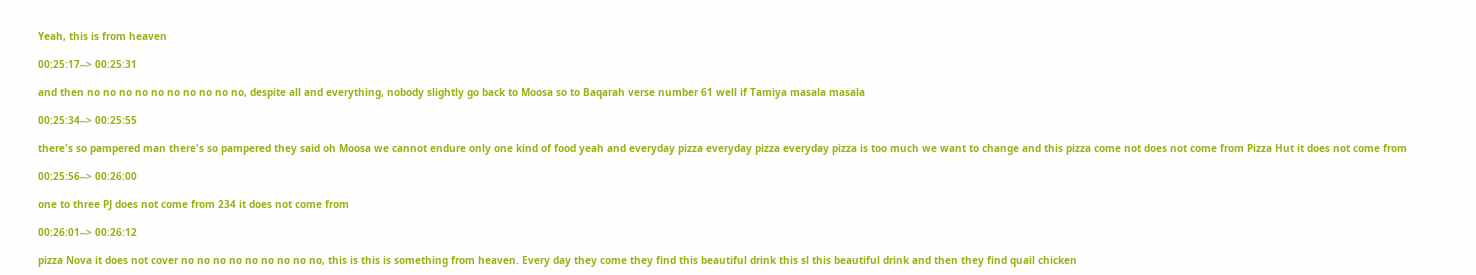Yeah, this is from heaven

00:25:17--> 00:25:31

and then no no no no no no no no no no, despite all and everything, nobody slightly go back to Moosa so to Baqarah verse number 61 well if Tamiya masala masala

00:25:34--> 00:25:55

there's so pampered man there's so pampered they said oh Moosa we cannot endure only one kind of food yeah and everyday pizza everyday pizza everyday pizza is too much we want to change and this pizza come not does not come from Pizza Hut it does not come from

00:25:56--> 00:26:00

one to three PJ does not come from 234 it does not come from

00:26:01--> 00:26:12

pizza Nova it does not cover no no no no no no no no no, this is this is something from heaven. Every day they come they find this beautiful drink this sl this beautiful drink and then they find quail chicken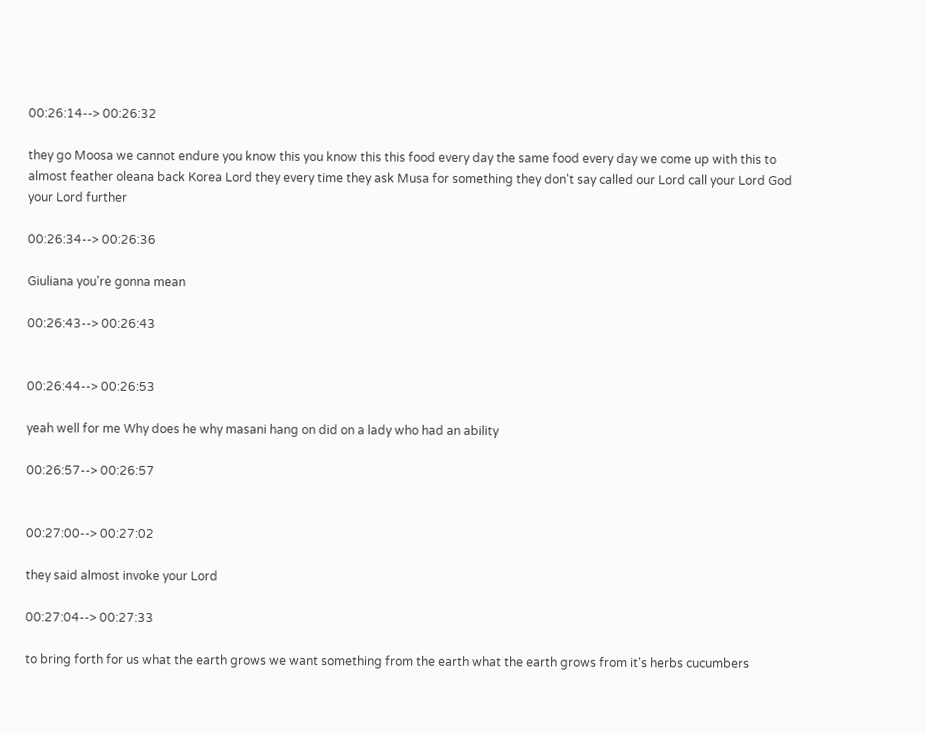00:26:14--> 00:26:32

they go Moosa we cannot endure you know this you know this this food every day the same food every day we come up with this to almost feather oleana back Korea Lord they every time they ask Musa for something they don't say called our Lord call your Lord God your Lord further

00:26:34--> 00:26:36

Giuliana you're gonna mean

00:26:43--> 00:26:43


00:26:44--> 00:26:53

yeah well for me Why does he why masani hang on did on a lady who had an ability

00:26:57--> 00:26:57


00:27:00--> 00:27:02

they said almost invoke your Lord

00:27:04--> 00:27:33

to bring forth for us what the earth grows we want something from the earth what the earth grows from it's herbs cucumbers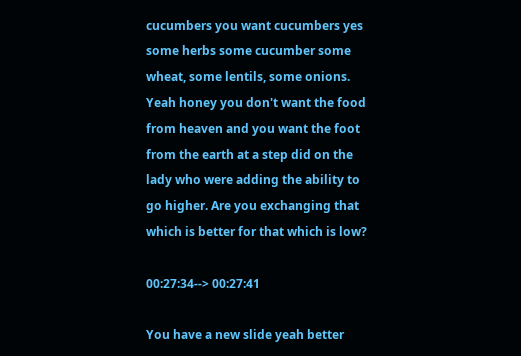cucumbers you want cucumbers yes some herbs some cucumber some wheat, some lentils, some onions. Yeah honey you don't want the food from heaven and you want the foot from the earth at a step did on the lady who were adding the ability to go higher. Are you exchanging that which is better for that which is low?

00:27:34--> 00:27:41

You have a new slide yeah better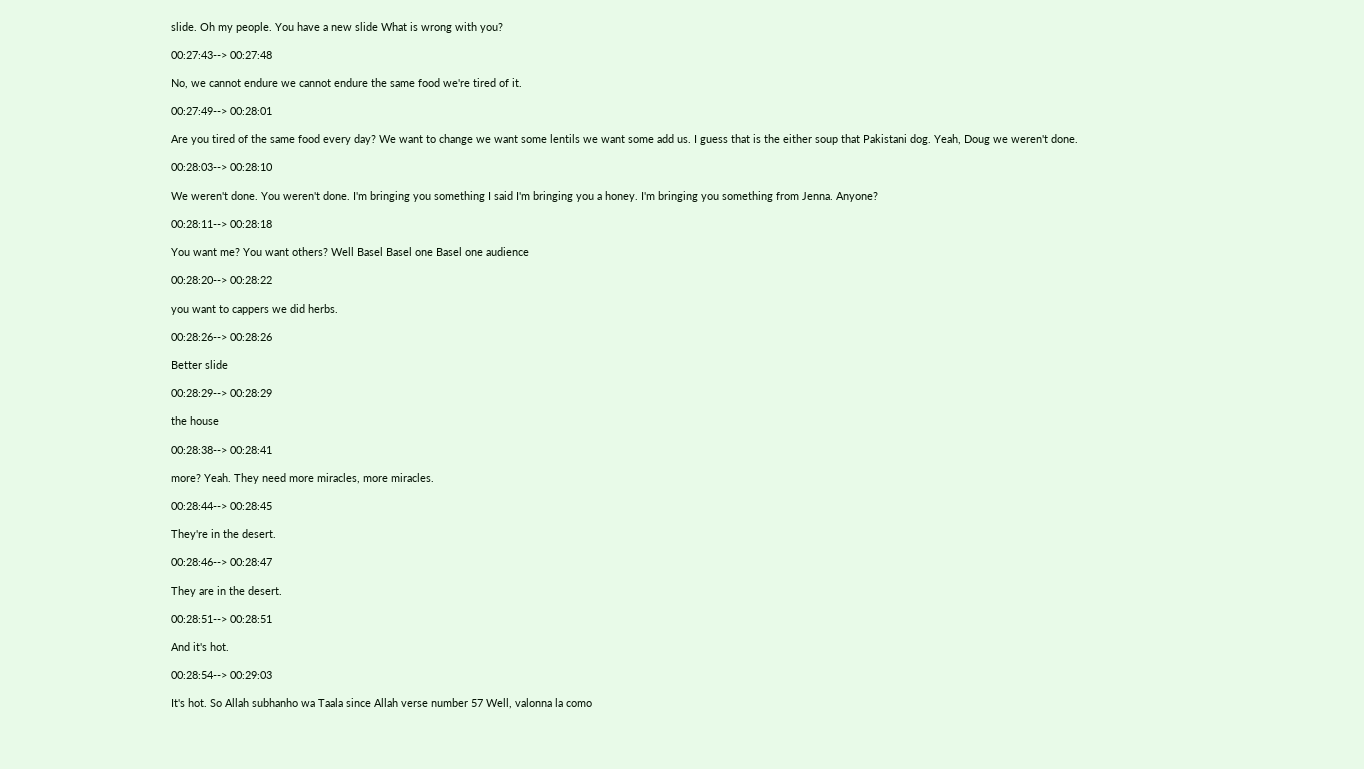slide. Oh my people. You have a new slide What is wrong with you?

00:27:43--> 00:27:48

No, we cannot endure we cannot endure the same food we're tired of it.

00:27:49--> 00:28:01

Are you tired of the same food every day? We want to change we want some lentils we want some add us. I guess that is the either soup that Pakistani dog. Yeah, Doug we weren't done.

00:28:03--> 00:28:10

We weren't done. You weren't done. I'm bringing you something I said I'm bringing you a honey. I'm bringing you something from Jenna. Anyone?

00:28:11--> 00:28:18

You want me? You want others? Well Basel Basel one Basel one audience

00:28:20--> 00:28:22

you want to cappers we did herbs.

00:28:26--> 00:28:26

Better slide

00:28:29--> 00:28:29

the house

00:28:38--> 00:28:41

more? Yeah. They need more miracles, more miracles.

00:28:44--> 00:28:45

They're in the desert.

00:28:46--> 00:28:47

They are in the desert.

00:28:51--> 00:28:51

And it's hot.

00:28:54--> 00:29:03

It's hot. So Allah subhanho wa Taala since Allah verse number 57 Well, valonna la como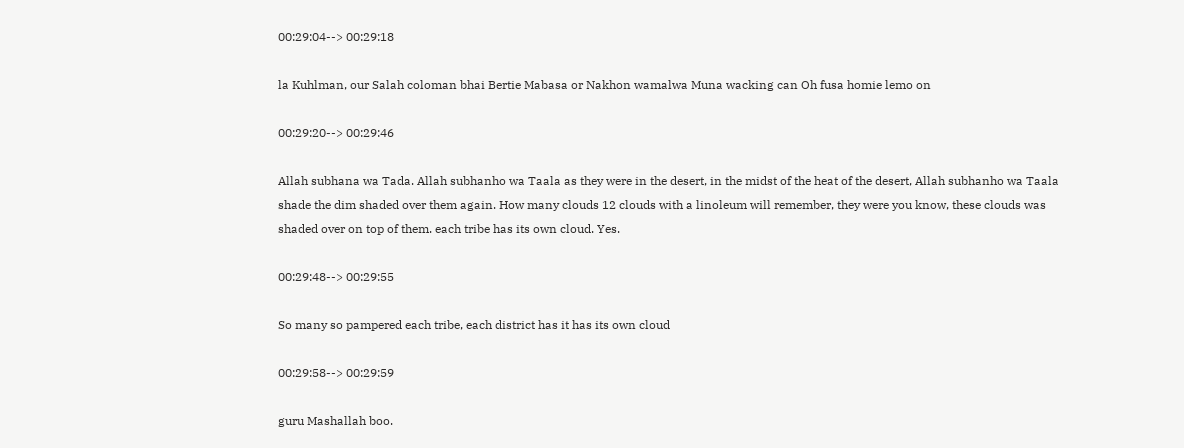00:29:04--> 00:29:18

la Kuhlman, our Salah coloman bhai Bertie Mabasa or Nakhon wamalwa Muna wacking can Oh fusa homie lemo on

00:29:20--> 00:29:46

Allah subhana wa Tada. Allah subhanho wa Taala as they were in the desert, in the midst of the heat of the desert, Allah subhanho wa Taala shade the dim shaded over them again. How many clouds 12 clouds with a linoleum will remember, they were you know, these clouds was shaded over on top of them. each tribe has its own cloud. Yes.

00:29:48--> 00:29:55

So many so pampered each tribe, each district has it has its own cloud

00:29:58--> 00:29:59

guru Mashallah boo.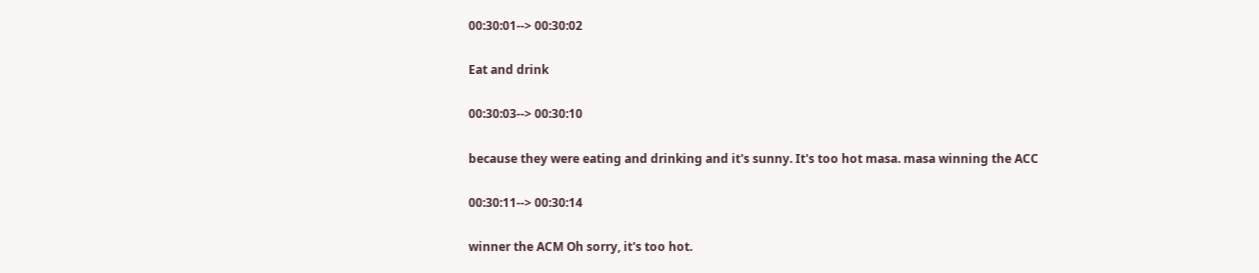00:30:01--> 00:30:02

Eat and drink

00:30:03--> 00:30:10

because they were eating and drinking and it's sunny. It's too hot masa. masa winning the ACC

00:30:11--> 00:30:14

winner the ACM Oh sorry, it's too hot.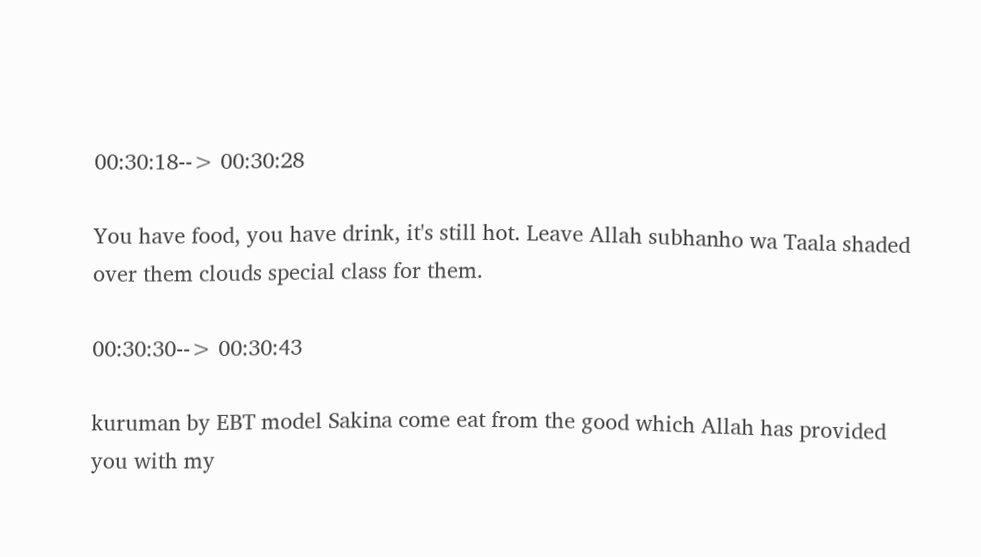00:30:18--> 00:30:28

You have food, you have drink, it's still hot. Leave Allah subhanho wa Taala shaded over them clouds special class for them.

00:30:30--> 00:30:43

kuruman by EBT model Sakina come eat from the good which Allah has provided you with my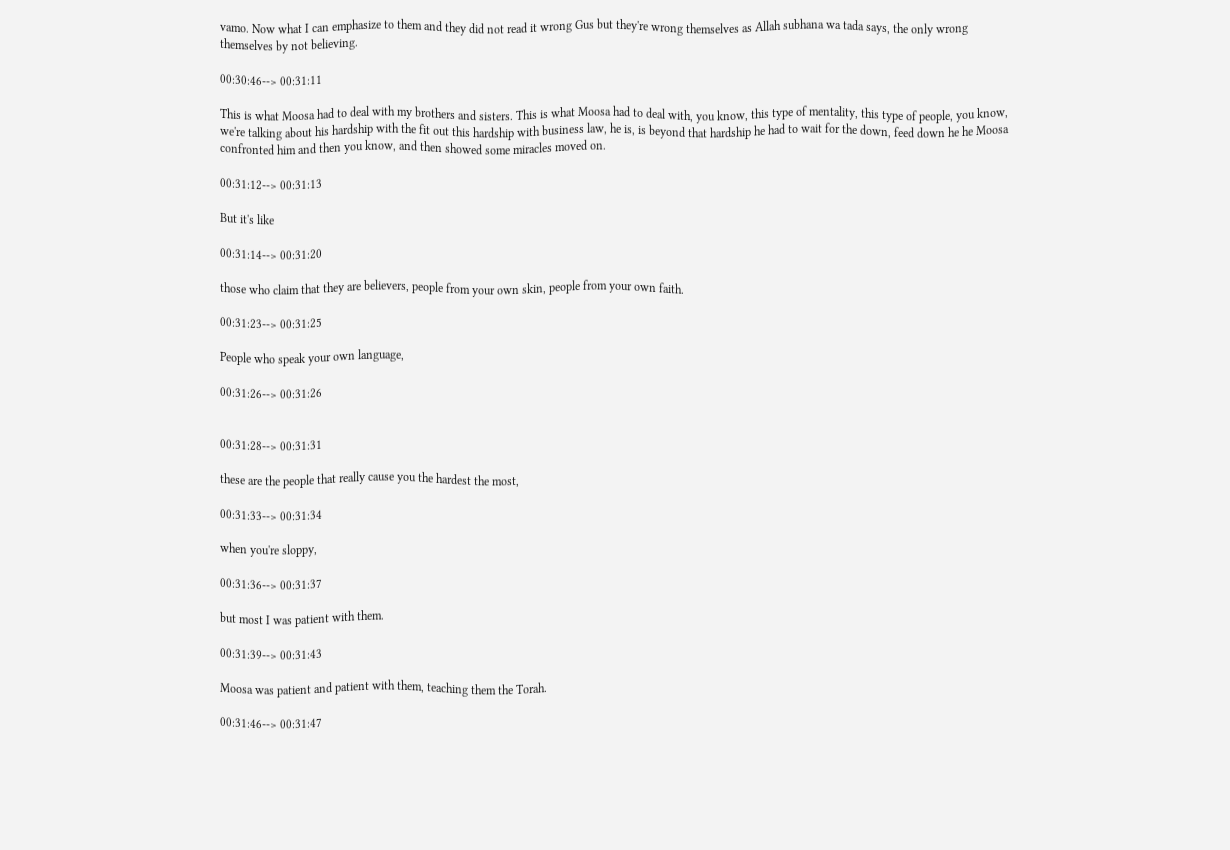vamo. Now what I can emphasize to them and they did not read it wrong Gus but they're wrong themselves as Allah subhana wa tada says, the only wrong themselves by not believing.

00:30:46--> 00:31:11

This is what Moosa had to deal with my brothers and sisters. This is what Moosa had to deal with, you know, this type of mentality, this type of people, you know, we're talking about his hardship with the fit out this hardship with business law, he is, is beyond that hardship he had to wait for the down, feed down he he Moosa confronted him and then you know, and then showed some miracles moved on.

00:31:12--> 00:31:13

But it's like

00:31:14--> 00:31:20

those who claim that they are believers, people from your own skin, people from your own faith.

00:31:23--> 00:31:25

People who speak your own language,

00:31:26--> 00:31:26


00:31:28--> 00:31:31

these are the people that really cause you the hardest the most,

00:31:33--> 00:31:34

when you're sloppy,

00:31:36--> 00:31:37

but most I was patient with them.

00:31:39--> 00:31:43

Moosa was patient and patient with them, teaching them the Torah.

00:31:46--> 00:31:47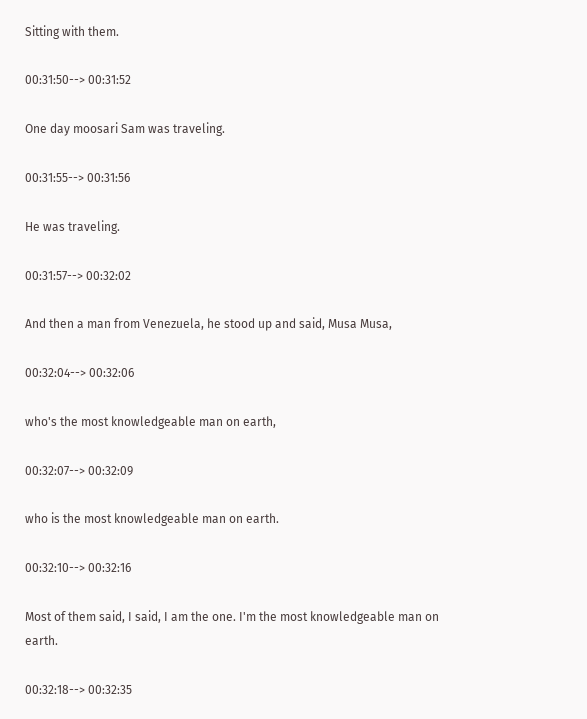Sitting with them.

00:31:50--> 00:31:52

One day moosari Sam was traveling.

00:31:55--> 00:31:56

He was traveling.

00:31:57--> 00:32:02

And then a man from Venezuela, he stood up and said, Musa Musa,

00:32:04--> 00:32:06

who's the most knowledgeable man on earth,

00:32:07--> 00:32:09

who is the most knowledgeable man on earth.

00:32:10--> 00:32:16

Most of them said, I said, I am the one. I'm the most knowledgeable man on earth.

00:32:18--> 00:32:35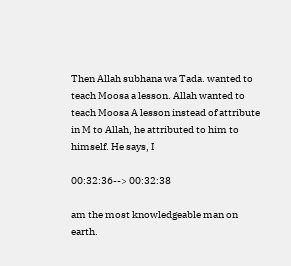Then Allah subhana wa Tada. wanted to teach Moosa a lesson. Allah wanted to teach Moosa A lesson instead of attribute in M to Allah, he attributed to him to himself. He says, I

00:32:36--> 00:32:38

am the most knowledgeable man on earth.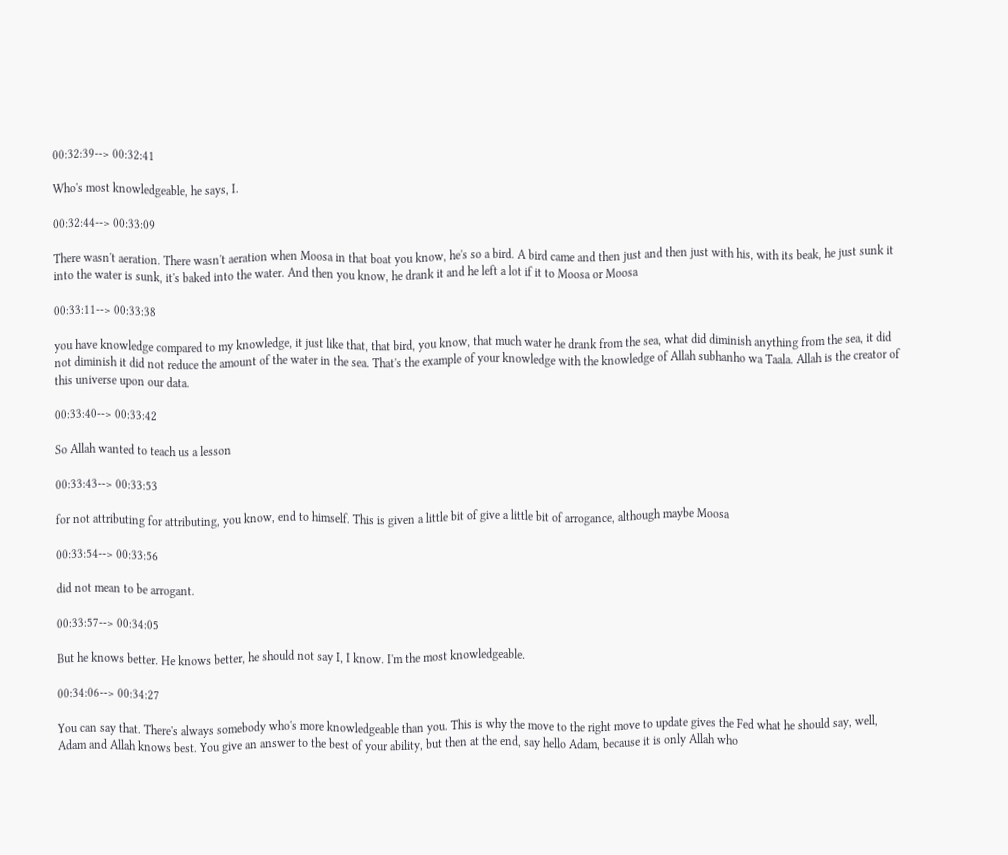00:32:39--> 00:32:41

Who's most knowledgeable, he says, I.

00:32:44--> 00:33:09

There wasn't aeration. There wasn't aeration when Moosa in that boat you know, he's so a bird. A bird came and then just and then just with his, with its beak, he just sunk it into the water is sunk, it's baked into the water. And then you know, he drank it and he left a lot if it to Moosa or Moosa

00:33:11--> 00:33:38

you have knowledge compared to my knowledge, it just like that, that bird, you know, that much water he drank from the sea, what did diminish anything from the sea, it did not diminish it did not reduce the amount of the water in the sea. That's the example of your knowledge with the knowledge of Allah subhanho wa Taala. Allah is the creator of this universe upon our data.

00:33:40--> 00:33:42

So Allah wanted to teach us a lesson

00:33:43--> 00:33:53

for not attributing for attributing, you know, end to himself. This is given a little bit of give a little bit of arrogance, although maybe Moosa

00:33:54--> 00:33:56

did not mean to be arrogant.

00:33:57--> 00:34:05

But he knows better. He knows better, he should not say I, I know. I'm the most knowledgeable.

00:34:06--> 00:34:27

You can say that. There's always somebody who's more knowledgeable than you. This is why the move to the right move to update gives the Fed what he should say, well, Adam and Allah knows best. You give an answer to the best of your ability, but then at the end, say hello Adam, because it is only Allah who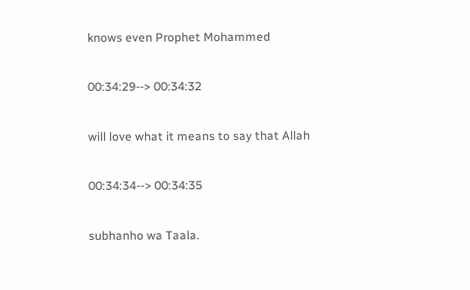knows even Prophet Mohammed

00:34:29--> 00:34:32

will love what it means to say that Allah

00:34:34--> 00:34:35

subhanho wa Taala.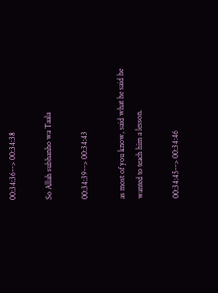00:34:36--> 00:34:38

So Allah subhanho wa Taala

00:34:39--> 00:34:43

as most of you know, said what he said he wanted to teach him a lesson.

00:34:45--> 00:34:46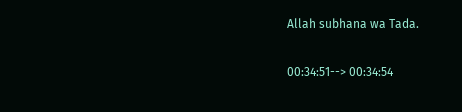Allah subhana wa Tada.

00:34:51--> 00:34:54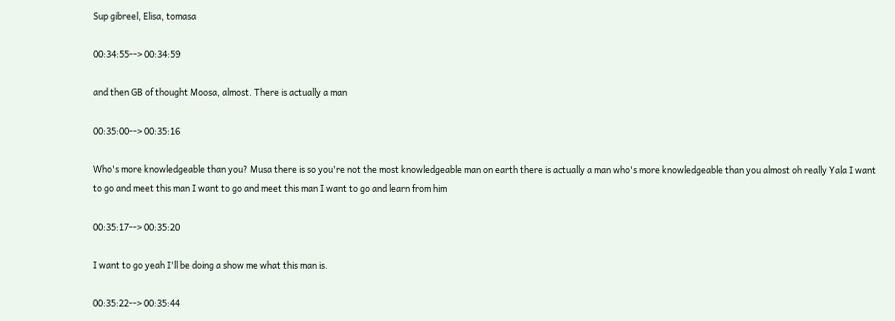Sup gibreel, Elisa, tomasa

00:34:55--> 00:34:59

and then GB of thought Moosa, almost. There is actually a man

00:35:00--> 00:35:16

Who's more knowledgeable than you? Musa there is so you're not the most knowledgeable man on earth there is actually a man who's more knowledgeable than you almost oh really Yala I want to go and meet this man I want to go and meet this man I want to go and learn from him

00:35:17--> 00:35:20

I want to go yeah I'll be doing a show me what this man is.

00:35:22--> 00:35:44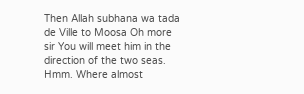Then Allah subhana wa tada de Ville to Moosa Oh more sir You will meet him in the direction of the two seas. Hmm. Where almost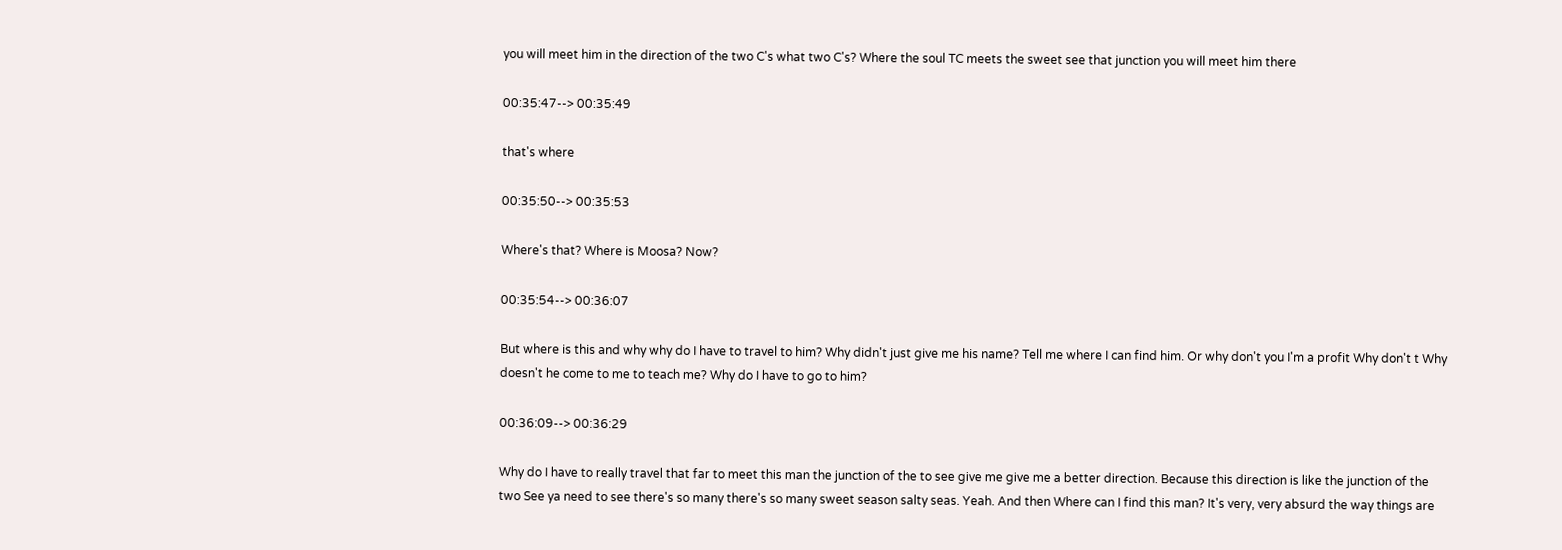you will meet him in the direction of the two C's what two C's? Where the soul TC meets the sweet see that junction you will meet him there

00:35:47--> 00:35:49

that's where

00:35:50--> 00:35:53

Where's that? Where is Moosa? Now?

00:35:54--> 00:36:07

But where is this and why why do I have to travel to him? Why didn't just give me his name? Tell me where I can find him. Or why don't you I'm a profit Why don't t Why doesn't he come to me to teach me? Why do I have to go to him?

00:36:09--> 00:36:29

Why do I have to really travel that far to meet this man the junction of the to see give me give me a better direction. Because this direction is like the junction of the two See ya need to see there's so many there's so many sweet season salty seas. Yeah. And then Where can I find this man? It's very, very absurd the way things are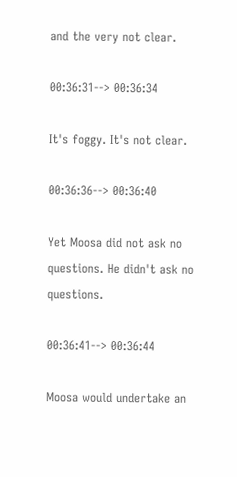and the very not clear.

00:36:31--> 00:36:34

It's foggy. It's not clear.

00:36:36--> 00:36:40

Yet Moosa did not ask no questions. He didn't ask no questions.

00:36:41--> 00:36:44

Moosa would undertake an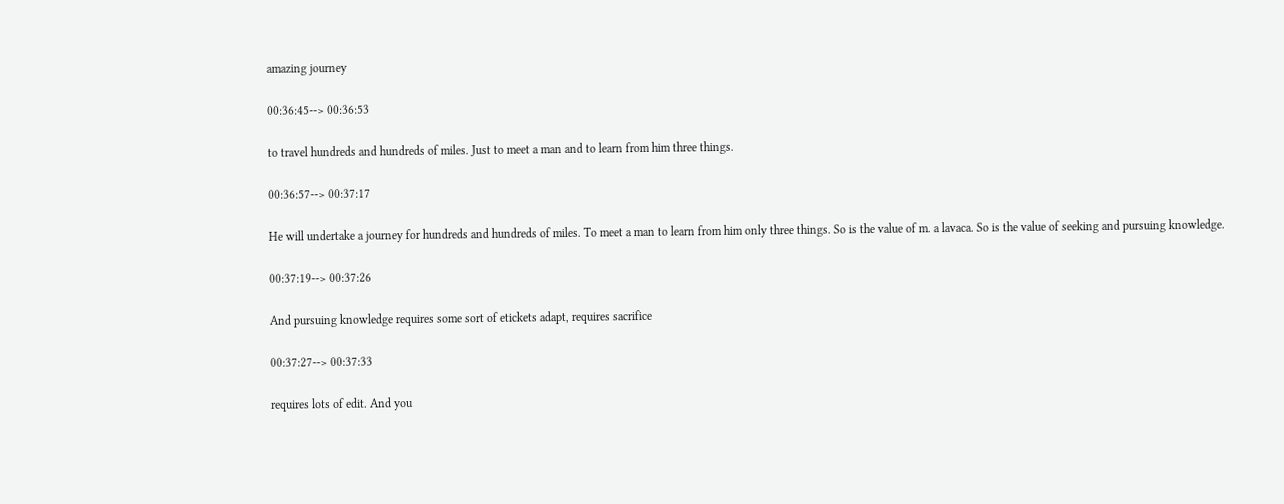amazing journey

00:36:45--> 00:36:53

to travel hundreds and hundreds of miles. Just to meet a man and to learn from him three things.

00:36:57--> 00:37:17

He will undertake a journey for hundreds and hundreds of miles. To meet a man to learn from him only three things. So is the value of m. a lavaca. So is the value of seeking and pursuing knowledge.

00:37:19--> 00:37:26

And pursuing knowledge requires some sort of etickets adapt, requires sacrifice

00:37:27--> 00:37:33

requires lots of edit. And you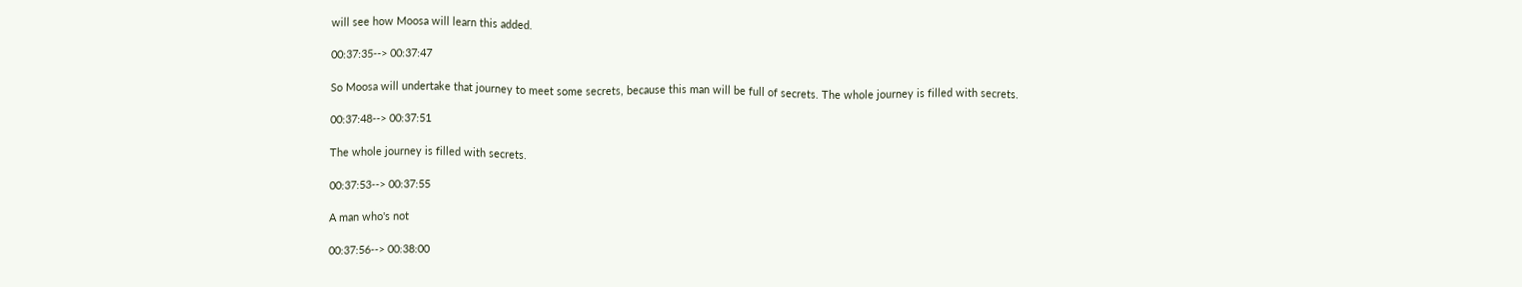will see how Moosa will learn this added.

00:37:35--> 00:37:47

So Moosa will undertake that journey to meet some secrets, because this man will be full of secrets. The whole journey is filled with secrets.

00:37:48--> 00:37:51

The whole journey is filled with secrets.

00:37:53--> 00:37:55

A man who's not

00:37:56--> 00:38:00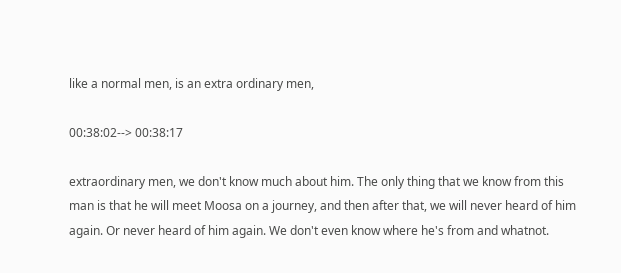like a normal men, is an extra ordinary men,

00:38:02--> 00:38:17

extraordinary men, we don't know much about him. The only thing that we know from this man is that he will meet Moosa on a journey, and then after that, we will never heard of him again. Or never heard of him again. We don't even know where he's from and whatnot.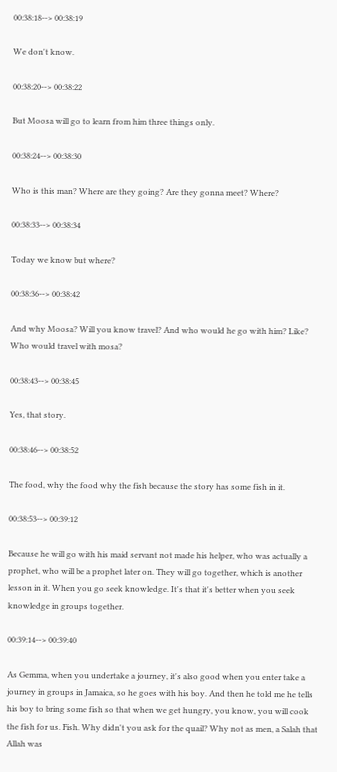00:38:18--> 00:38:19

We don't know.

00:38:20--> 00:38:22

But Moosa will go to learn from him three things only.

00:38:24--> 00:38:30

Who is this man? Where are they going? Are they gonna meet? Where?

00:38:33--> 00:38:34

Today we know but where?

00:38:36--> 00:38:42

And why Moosa? Will you know travel? And who would he go with him? Like? Who would travel with mosa?

00:38:43--> 00:38:45

Yes, that story.

00:38:46--> 00:38:52

The food, why the food why the fish because the story has some fish in it.

00:38:53--> 00:39:12

Because he will go with his maid servant not made his helper, who was actually a prophet, who will be a prophet later on. They will go together, which is another lesson in it. When you go seek knowledge. It's that it's better when you seek knowledge in groups together.

00:39:14--> 00:39:40

As Gemma, when you undertake a journey, it's also good when you enter take a journey in groups in Jamaica, so he goes with his boy. And then he told me he tells his boy to bring some fish so that when we get hungry, you know, you will cook the fish for us. Fish. Why didn't you ask for the quail? Why not as men, a Salah that Allah was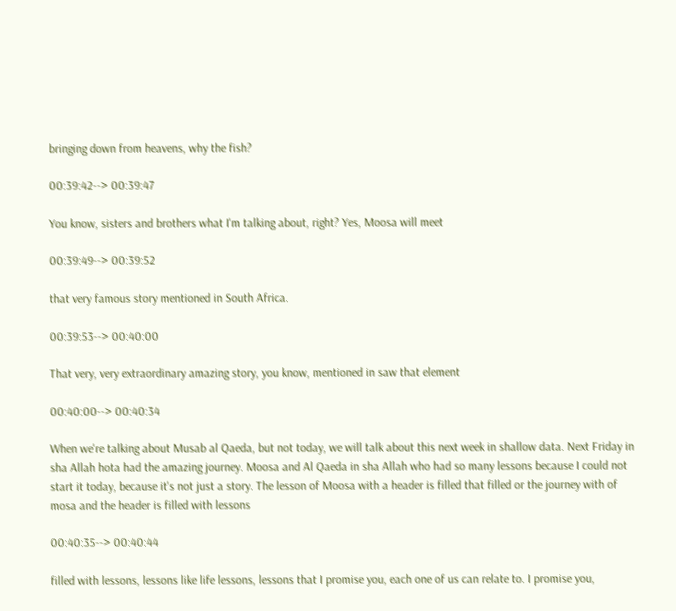bringing down from heavens, why the fish?

00:39:42--> 00:39:47

You know, sisters and brothers what I'm talking about, right? Yes, Moosa will meet

00:39:49--> 00:39:52

that very famous story mentioned in South Africa.

00:39:53--> 00:40:00

That very, very extraordinary amazing story, you know, mentioned in saw that element

00:40:00--> 00:40:34

When we're talking about Musab al Qaeda, but not today, we will talk about this next week in shallow data. Next Friday in sha Allah hota had the amazing journey. Moosa and Al Qaeda in sha Allah who had so many lessons because I could not start it today, because it's not just a story. The lesson of Moosa with a header is filled that filled or the journey with of mosa and the header is filled with lessons

00:40:35--> 00:40:44

filled with lessons, lessons like life lessons, lessons that I promise you, each one of us can relate to. I promise you,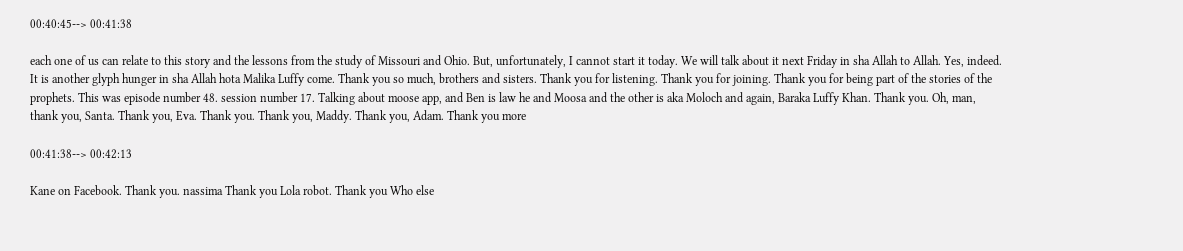00:40:45--> 00:41:38

each one of us can relate to this story and the lessons from the study of Missouri and Ohio. But, unfortunately, I cannot start it today. We will talk about it next Friday in sha Allah to Allah. Yes, indeed. It is another glyph hunger in sha Allah hota Malika Luffy come. Thank you so much, brothers and sisters. Thank you for listening. Thank you for joining. Thank you for being part of the stories of the prophets. This was episode number 48. session number 17. Talking about moose app, and Ben is law he and Moosa and the other is aka Moloch and again, Baraka Luffy Khan. Thank you. Oh, man, thank you, Santa. Thank you, Eva. Thank you. Thank you, Maddy. Thank you, Adam. Thank you more

00:41:38--> 00:42:13

Kane on Facebook. Thank you. nassima Thank you Lola robot. Thank you Who else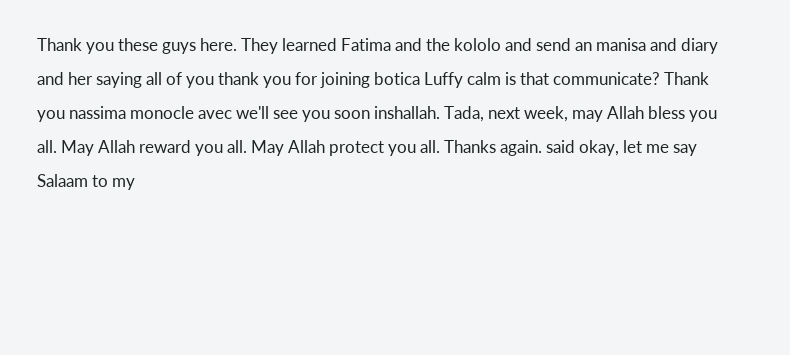Thank you these guys here. They learned Fatima and the kololo and send an manisa and diary and her saying all of you thank you for joining botica Luffy calm is that communicate? Thank you nassima monocle avec we'll see you soon inshallah. Tada, next week, may Allah bless you all. May Allah reward you all. May Allah protect you all. Thanks again. said okay, let me say Salaam to my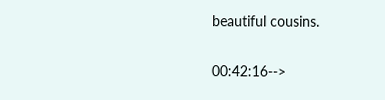beautiful cousins.

00:42:16-->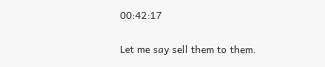00:42:17

Let me say sell them to them.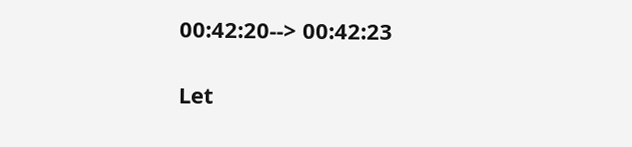00:42:20--> 00:42:23

Let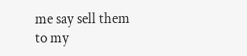me say sell them to my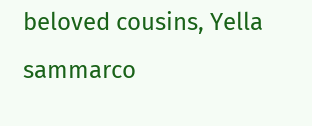beloved cousins, Yella sammarco